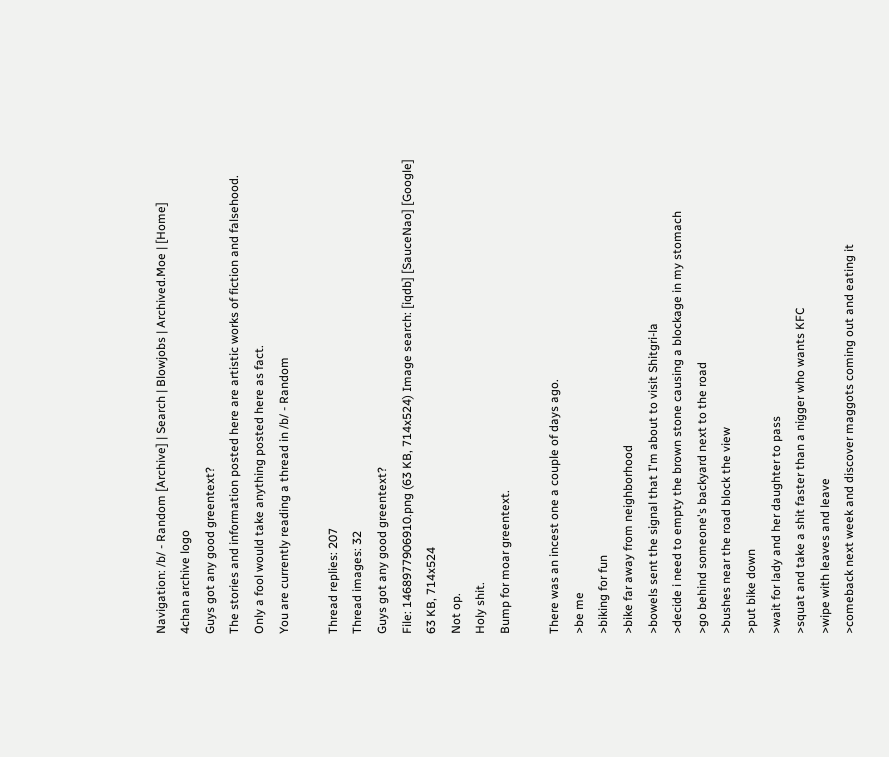Navigation: /b/ - Random [Archive] | Search | Blowjobs | Archived.Moe | [Home]
4chan archive logo
Guys got any good greentext?
The stories and information posted here are artistic works of fiction and falsehood.
Only a fool would take anything posted here as fact.
You are currently reading a thread in /b/ - Random

Thread replies: 207
Thread images: 32
Guys got any good greentext?
File: 1468977906910.png (63 KB, 714x524) Image search: [iqdb] [SauceNao] [Google]
63 KB, 714x524
Not op.
Holy shit.
Bump for moar greentext.

There was an incest one a couple of days ago.
>be me
>biking for fun
>bike far away from neighborhood
>bowels sent the signal that I'm about to visit Shitgri-la
>decide i need to empty the brown stone causing a blockage in my stomach
>go behind someone's backyard next to the road
>bushes near the road block the view
>put bike down
>wait for lady and her daughter to pass
>squat and take a shit faster than a nigger who wants KFC
>wipe with leaves and leave
>comeback next week and discover maggots coming out and eating it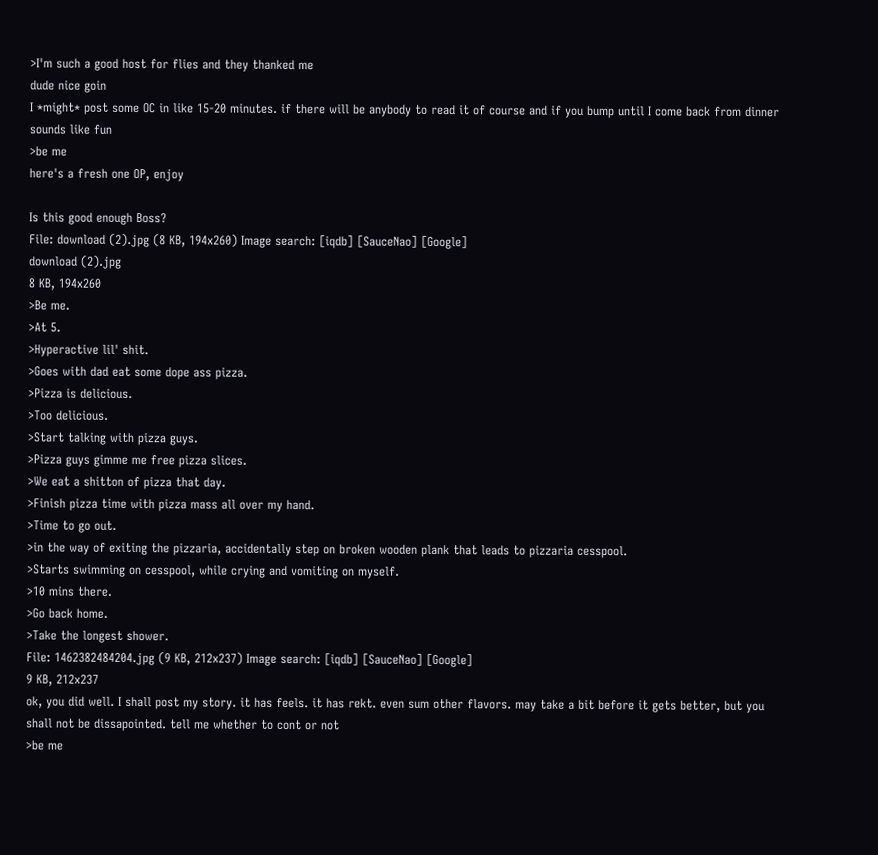>I'm such a good host for flies and they thanked me
dude nice goin
I *might* post some OC in like 15-20 minutes. if there will be anybody to read it of course and if you bump until I come back from dinner
sounds like fun
>be me
here's a fresh one OP, enjoy

Is this good enough Boss?
File: download (2).jpg (8 KB, 194x260) Image search: [iqdb] [SauceNao] [Google]
download (2).jpg
8 KB, 194x260
>Be me.
>At 5.
>Hyperactive lil' shit.
>Goes with dad eat some dope ass pizza.
>Pizza is delicious.
>Too delicious.
>Start talking with pizza guys.
>Pizza guys gimme me free pizza slices.
>We eat a shitton of pizza that day.
>Finish pizza time with pizza mass all over my hand.
>Time to go out.
>in the way of exiting the pizzaria, accidentally step on broken wooden plank that leads to pizzaria cesspool.
>Starts swimming on cesspool, while crying and vomiting on myself.
>10 mins there.
>Go back home.
>Take the longest shower.
File: 1462382484204.jpg (9 KB, 212x237) Image search: [iqdb] [SauceNao] [Google]
9 KB, 212x237
ok, you did well. I shall post my story. it has feels. it has rekt. even sum other flavors. may take a bit before it gets better, but you shall not be dissapointed. tell me whether to cont or not
>be me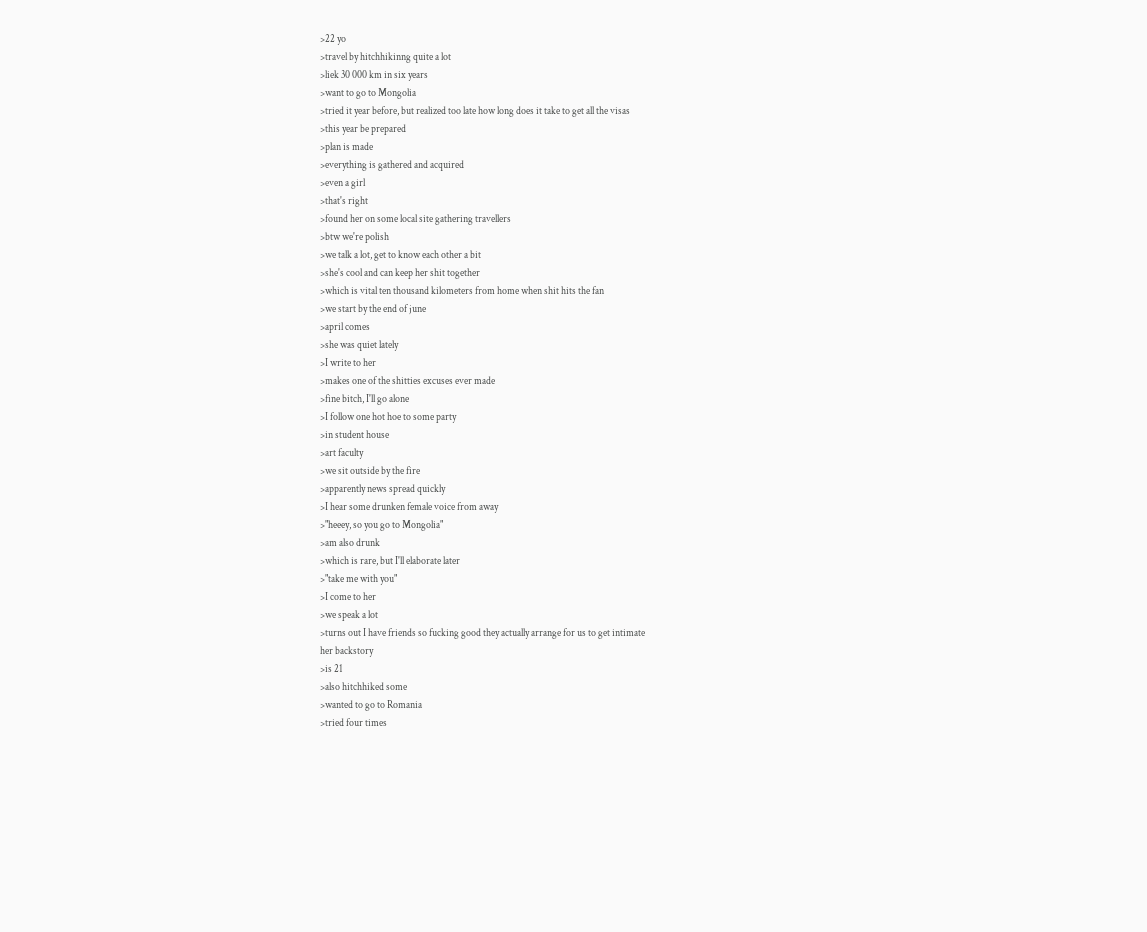>22 yo
>travel by hitchhikinng quite a lot
>liek 30 000 km in six years
>want to go to Mongolia
>tried it year before, but realized too late how long does it take to get all the visas
>this year be prepared
>plan is made
>everything is gathered and acquired
>even a girl
>that's right
>found her on some local site gathering travellers
>btw we're polish
>we talk a lot, get to know each other a bit
>she's cool and can keep her shit together
>which is vital ten thousand kilometers from home when shit hits the fan
>we start by the end of june
>april comes
>she was quiet lately
>I write to her
>makes one of the shitties excuses ever made
>fine bitch, I'll go alone
>I follow one hot hoe to some party
>in student house
>art faculty
>we sit outside by the fire
>apparently news spread quickly
>I hear some drunken female voice from away
>"heeey, so you go to Mongolia"
>am also drunk
>which is rare, but I'll elaborate later
>"take me with you"
>I come to her
>we speak a lot
>turns out I have friends so fucking good they actually arrange for us to get intimate
her backstory
>is 21
>also hitchhiked some
>wanted to go to Romania
>tried four times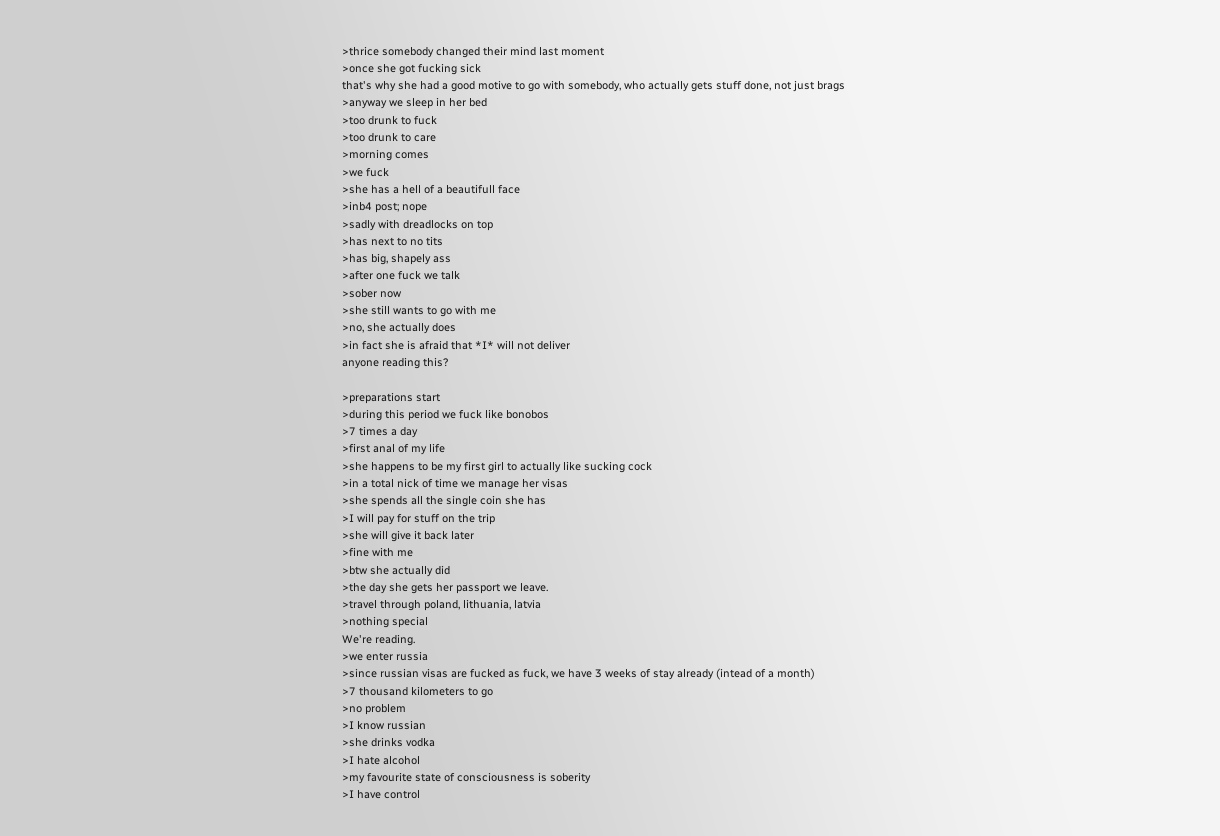>thrice somebody changed their mind last moment
>once she got fucking sick
that's why she had a good motive to go with somebody, who actually gets stuff done, not just brags
>anyway we sleep in her bed
>too drunk to fuck
>too drunk to care
>morning comes
>we fuck
>she has a hell of a beautifull face
>inb4 post; nope
>sadly with dreadlocks on top
>has next to no tits
>has big, shapely ass
>after one fuck we talk
>sober now
>she still wants to go with me
>no, she actually does
>in fact she is afraid that *I* will not deliver
anyone reading this?

>preparations start
>during this period we fuck like bonobos
>7 times a day
>first anal of my life
>she happens to be my first girl to actually like sucking cock
>in a total nick of time we manage her visas
>she spends all the single coin she has
>I will pay for stuff on the trip
>she will give it back later
>fine with me
>btw she actually did
>the day she gets her passport we leave.
>travel through poland, lithuania, latvia
>nothing special
We're reading.
>we enter russia
>since russian visas are fucked as fuck, we have 3 weeks of stay already (intead of a month)
>7 thousand kilometers to go
>no problem
>I know russian
>she drinks vodka
>I hate alcohol
>my favourite state of consciousness is soberity
>I have control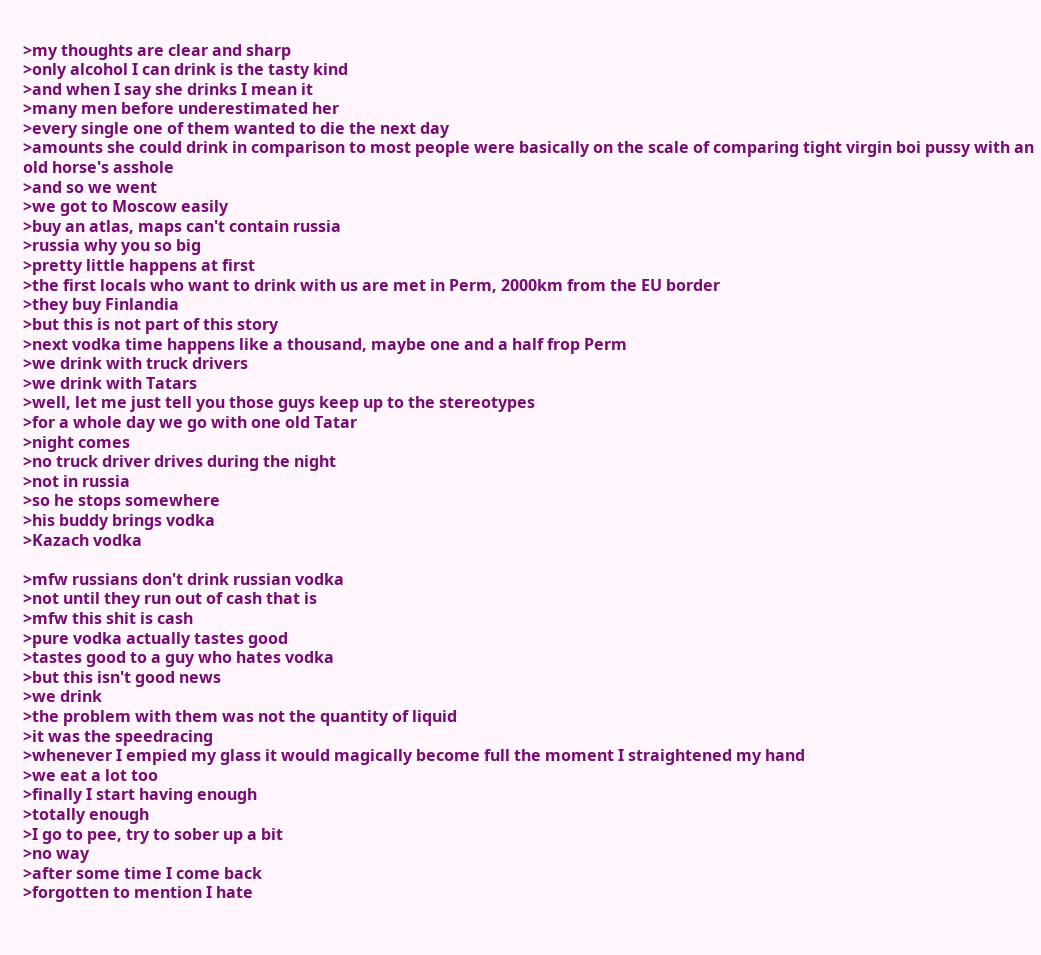>my thoughts are clear and sharp
>only alcohol I can drink is the tasty kind
>and when I say she drinks I mean it
>many men before underestimated her
>every single one of them wanted to die the next day
>amounts she could drink in comparison to most people were basically on the scale of comparing tight virgin boi pussy with an old horse's asshole
>and so we went
>we got to Moscow easily
>buy an atlas, maps can't contain russia
>russia why you so big
>pretty little happens at first
>the first locals who want to drink with us are met in Perm, 2000km from the EU border
>they buy Finlandia
>but this is not part of this story
>next vodka time happens like a thousand, maybe one and a half frop Perm
>we drink with truck drivers
>we drink with Tatars
>well, let me just tell you those guys keep up to the stereotypes
>for a whole day we go with one old Tatar
>night comes
>no truck driver drives during the night
>not in russia
>so he stops somewhere
>his buddy brings vodka
>Kazach vodka

>mfw russians don't drink russian vodka
>not until they run out of cash that is
>mfw this shit is cash
>pure vodka actually tastes good
>tastes good to a guy who hates vodka
>but this isn't good news
>we drink
>the problem with them was not the quantity of liquid
>it was the speedracing
>whenever I empied my glass it would magically become full the moment I straightened my hand
>we eat a lot too
>finally I start having enough
>totally enough
>I go to pee, try to sober up a bit
>no way
>after some time I come back
>forgotten to mention I hate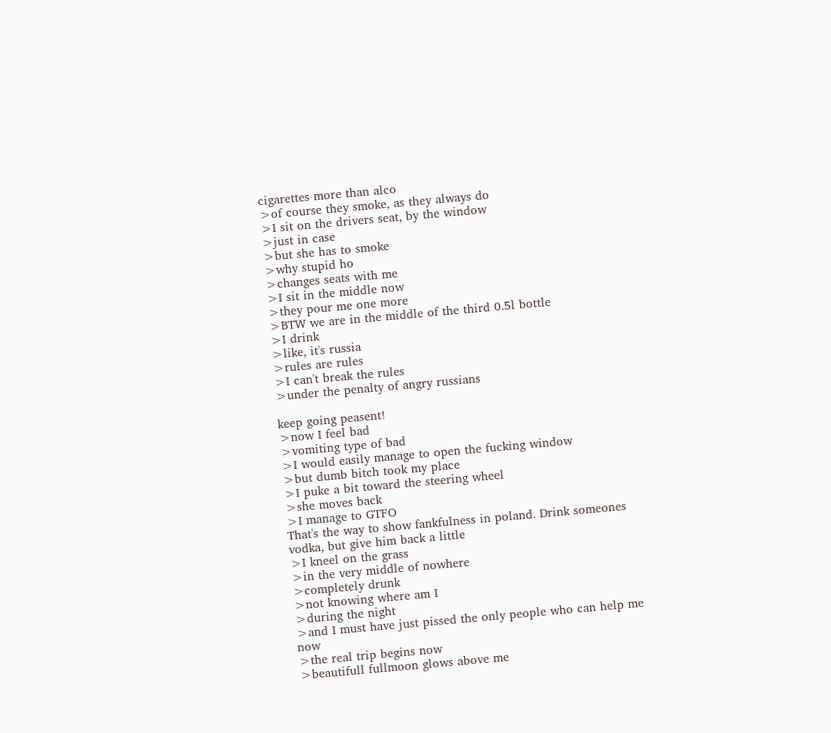cigarettes more than alco
>of course they smoke, as they always do
>I sit on the drivers seat, by the window
>just in case
>but she has to smoke
>why stupid ho
>changes seats with me
>I sit in the middle now
>they pour me one more
>BTW we are in the middle of the third 0.5l bottle
>I drink
>like, it's russia
>rules are rules
>I can't break the rules
>under the penalty of angry russians

keep going peasent!
>now I feel bad
>vomiting type of bad
>I would easily manage to open the fucking window
>but dumb bitch took my place
>I puke a bit toward the steering wheel
>she moves back
>I manage to GTFO
That's the way to show fankfulness in poland. Drink someones vodka, but give him back a little
>I kneel on the grass
>in the very middle of nowhere
>completely drunk
>not knowing where am I
>during the night
>and I must have just pissed the only people who can help me now
>the real trip begins now
>beautifull fullmoon glows above me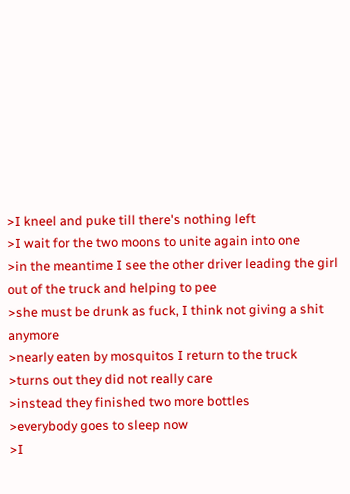>I kneel and puke till there's nothing left
>I wait for the two moons to unite again into one
>in the meantime I see the other driver leading the girl out of the truck and helping to pee
>she must be drunk as fuck, I think not giving a shit anymore
>nearly eaten by mosquitos I return to the truck
>turns out they did not really care
>instead they finished two more bottles
>everybody goes to sleep now
>I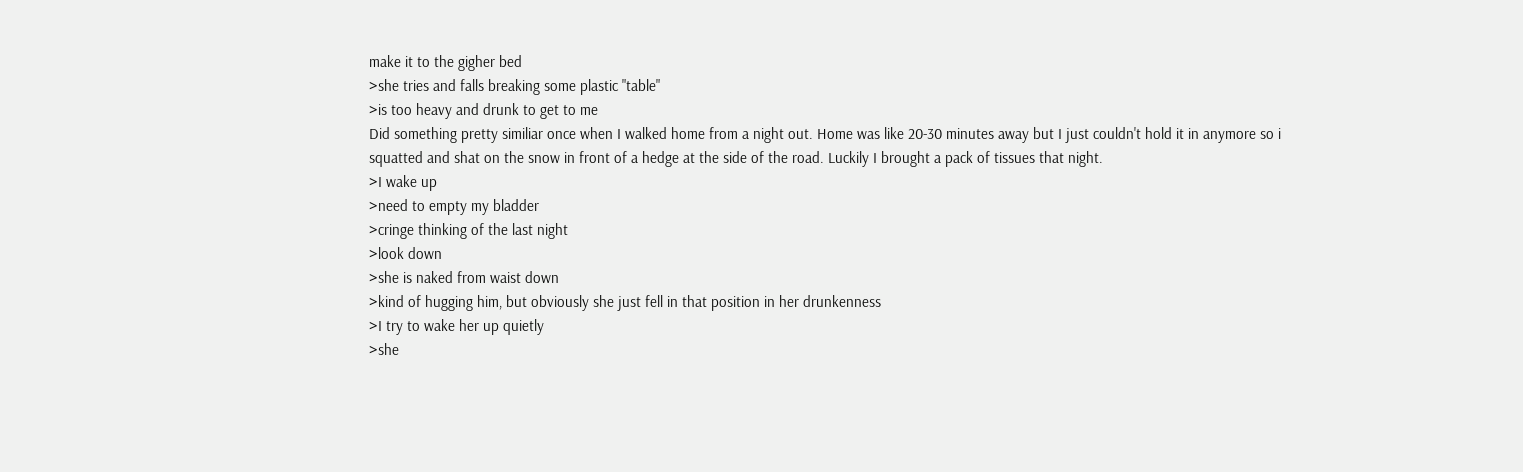make it to the gigher bed
>she tries and falls breaking some plastic "table"
>is too heavy and drunk to get to me
Did something pretty similiar once when I walked home from a night out. Home was like 20-30 minutes away but I just couldn't hold it in anymore so i squatted and shat on the snow in front of a hedge at the side of the road. Luckily I brought a pack of tissues that night.
>I wake up
>need to empty my bladder
>cringe thinking of the last night
>look down
>she is naked from waist down
>kind of hugging him, but obviously she just fell in that position in her drunkenness
>I try to wake her up quietly
>she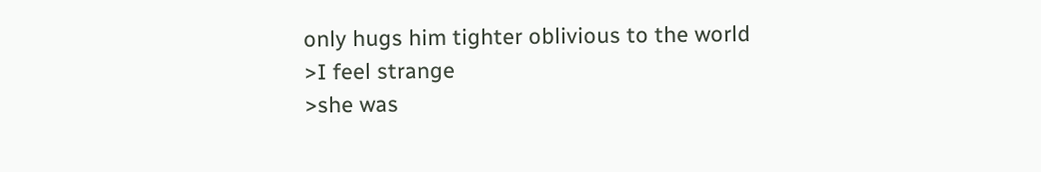only hugs him tighter oblivious to the world
>I feel strange
>she was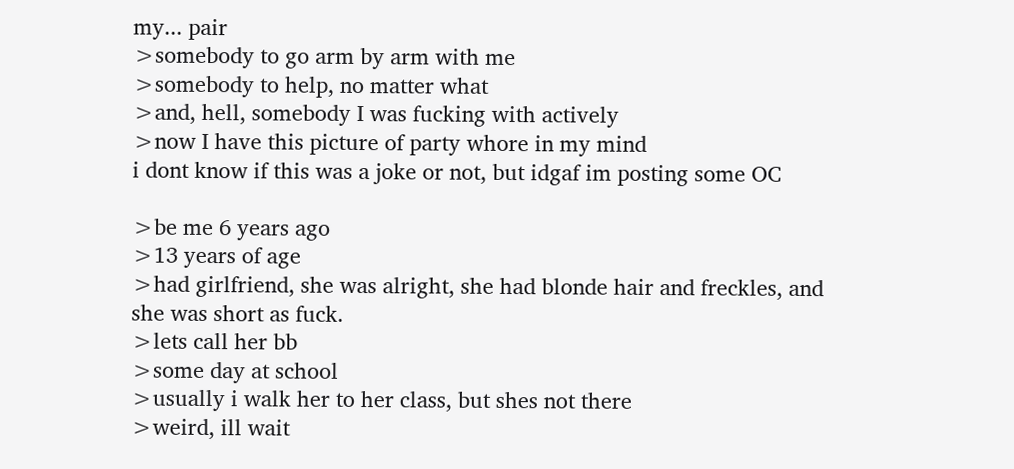my... pair
>somebody to go arm by arm with me
>somebody to help, no matter what
>and, hell, somebody I was fucking with actively
>now I have this picture of party whore in my mind
i dont know if this was a joke or not, but idgaf im posting some OC

>be me 6 years ago
>13 years of age
>had girlfriend, she was alright, she had blonde hair and freckles, and she was short as fuck.
>lets call her bb
>some day at school
>usually i walk her to her class, but shes not there
>weird, ill wait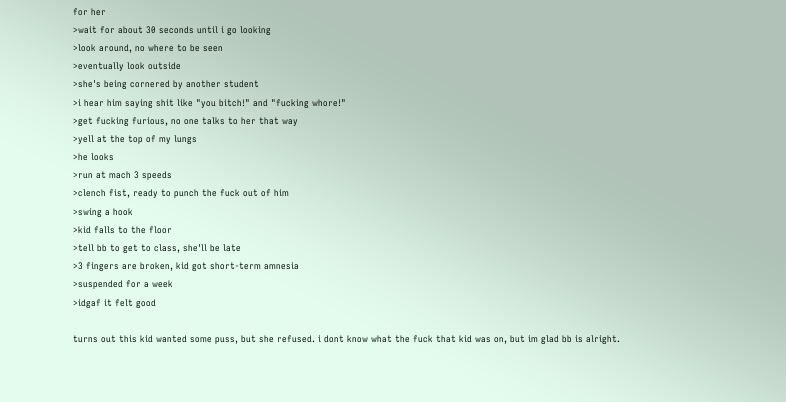for her
>wait for about 30 seconds until i go looking
>look around, no where to be seen
>eventually look outside
>she's being cornered by another student
>i hear him saying shit like "you bitch!" and "fucking whore!"
>get fucking furious, no one talks to her that way
>yell at the top of my lungs
>he looks
>run at mach 3 speeds
>clench fist, ready to punch the fuck out of him
>swing a hook
>kid falls to the floor
>tell bb to get to class, she'll be late
>3 fingers are broken, kid got short-term amnesia
>suspended for a week
>idgaf it felt good

turns out this kid wanted some puss, but she refused. i dont know what the fuck that kid was on, but im glad bb is alright.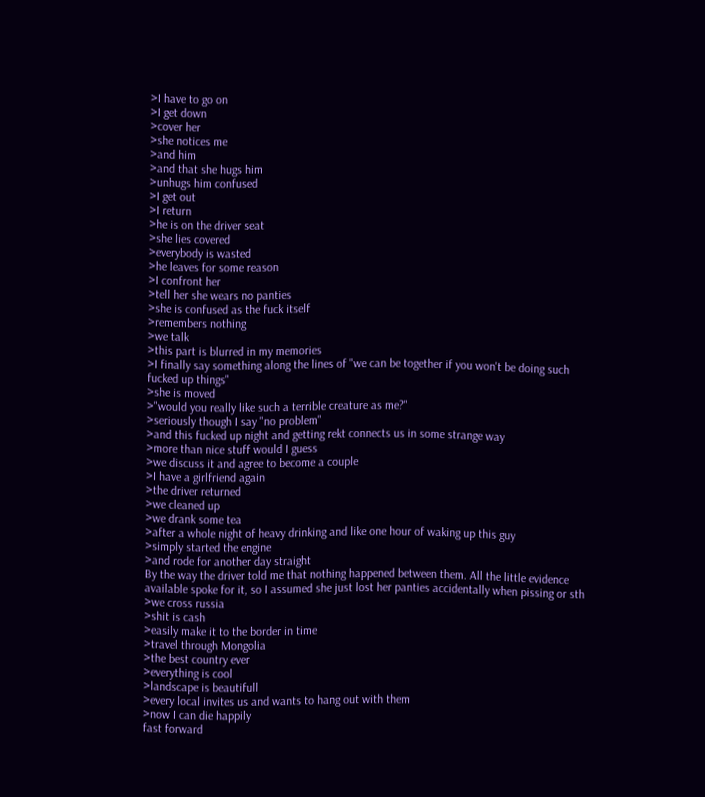>I have to go on
>I get down
>cover her
>she notices me
>and him
>and that she hugs him
>unhugs him confused
>I get out
>I return
>he is on the driver seat
>she lies covered
>everybody is wasted
>he leaves for some reason
>I confront her
>tell her she wears no panties
>she is confused as the fuck itself
>remembers nothing
>we talk
>this part is blurred in my memories
>I finally say something along the lines of "we can be together if you won't be doing such fucked up things"
>she is moved
>"would you really like such a terrible creature as me?"
>seriously though I say "no problem"
>and this fucked up night and getting rekt connects us in some strange way
>more than nice stuff would I guess
>we discuss it and agree to become a couple
>I have a girlfriend again
>the driver returned
>we cleaned up
>we drank some tea
>after a whole night of heavy drinking and like one hour of waking up this guy
>simply started the engine
>and rode for another day straight
By the way the driver told me that nothing happened between them. All the little evidence available spoke for it, so I assumed she just lost her panties accidentally when pissing or sth
>we cross russia
>shit is cash
>easily make it to the border in time
>travel through Mongolia
>the best country ever
>everything is cool
>landscape is beautifull
>every local invites us and wants to hang out with them
>now I can die happily
fast forward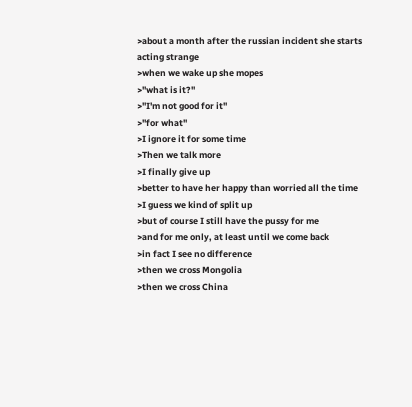>about a month after the russian incident she starts acting strange
>when we wake up she mopes
>"what is it?"
>"I'm not good for it"
>"for what"
>I ignore it for some time
>Then we talk more
>I finally give up
>better to have her happy than worried all the time
>I guess we kind of split up
>but of course I still have the pussy for me
>and for me only, at least until we come back
>in fact I see no difference
>then we cross Mongolia
>then we cross China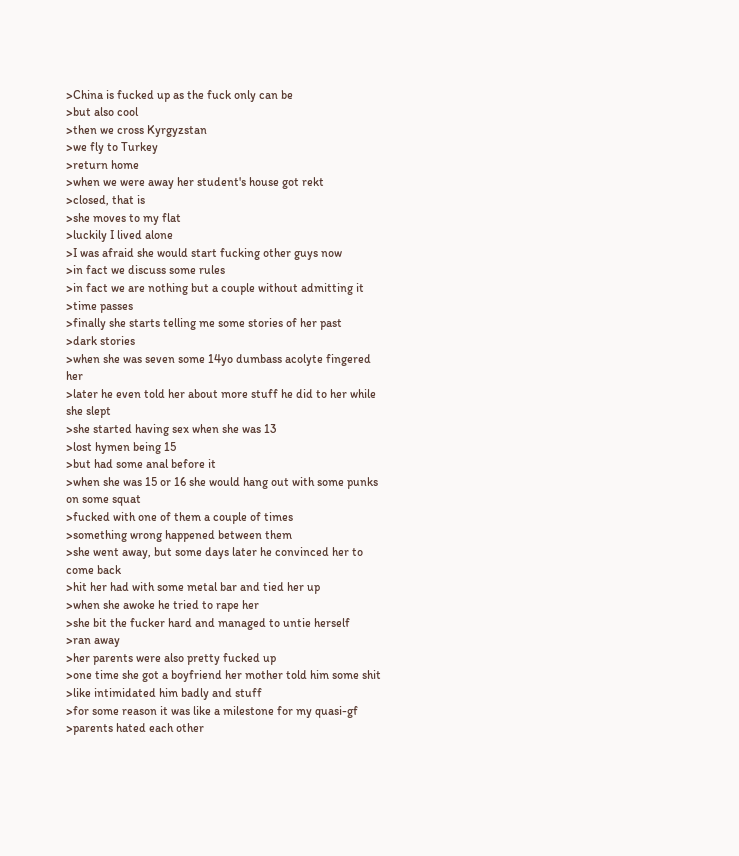>China is fucked up as the fuck only can be
>but also cool
>then we cross Kyrgyzstan
>we fly to Turkey
>return home
>when we were away her student's house got rekt
>closed, that is
>she moves to my flat
>luckily I lived alone
>I was afraid she would start fucking other guys now
>in fact we discuss some rules
>in fact we are nothing but a couple without admitting it
>time passes
>finally she starts telling me some stories of her past
>dark stories
>when she was seven some 14yo dumbass acolyte fingered her
>later he even told her about more stuff he did to her while she slept
>she started having sex when she was 13
>lost hymen being 15
>but had some anal before it
>when she was 15 or 16 she would hang out with some punks on some squat
>fucked with one of them a couple of times
>something wrong happened between them
>she went away, but some days later he convinced her to come back
>hit her had with some metal bar and tied her up
>when she awoke he tried to rape her
>she bit the fucker hard and managed to untie herself
>ran away
>her parents were also pretty fucked up
>one time she got a boyfriend her mother told him some shit
>like intimidated him badly and stuff
>for some reason it was like a milestone for my quasi-gf
>parents hated each other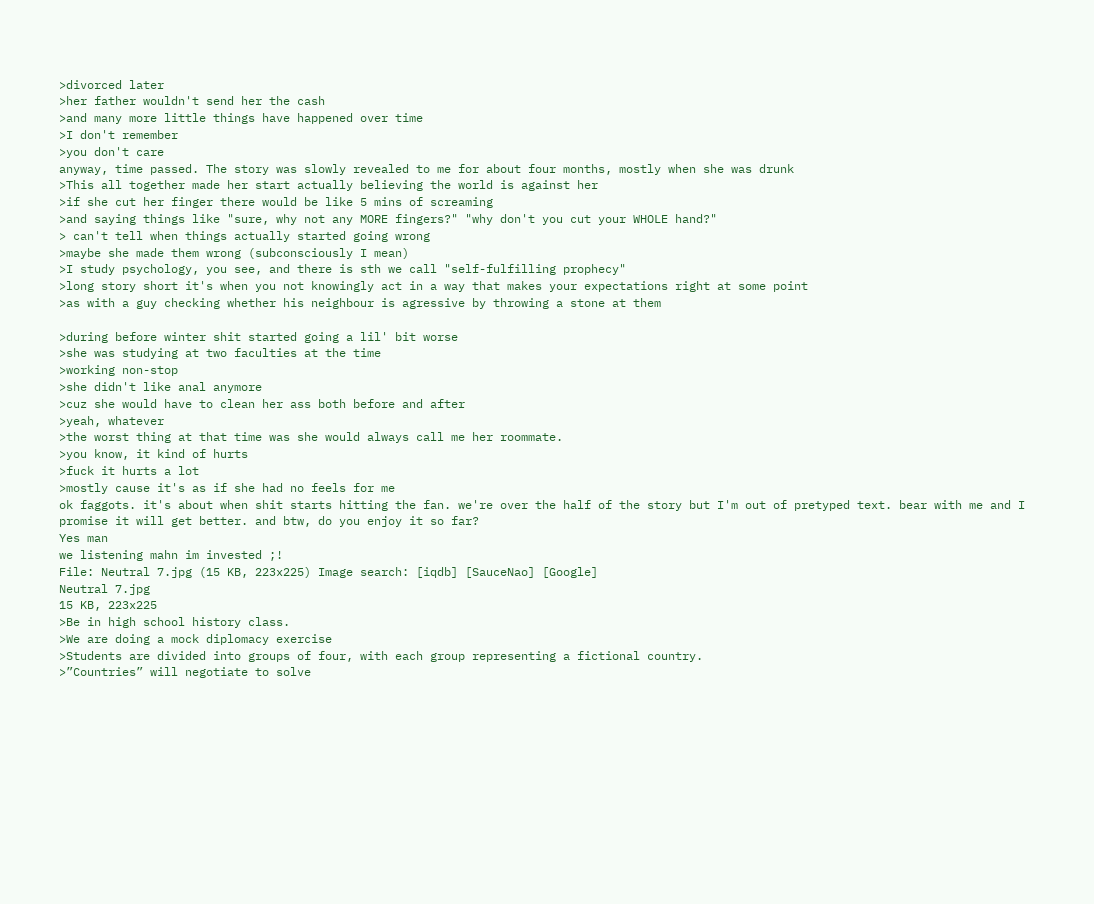>divorced later
>her father wouldn't send her the cash
>and many more little things have happened over time
>I don't remember
>you don't care
anyway, time passed. The story was slowly revealed to me for about four months, mostly when she was drunk
>This all together made her start actually believing the world is against her
>if she cut her finger there would be like 5 mins of screaming
>and saying things like "sure, why not any MORE fingers?" "why don't you cut your WHOLE hand?"
> can't tell when things actually started going wrong
>maybe she made them wrong (subconsciously I mean)
>I study psychology, you see, and there is sth we call "self-fulfilling prophecy"
>long story short it's when you not knowingly act in a way that makes your expectations right at some point
>as with a guy checking whether his neighbour is agressive by throwing a stone at them

>during before winter shit started going a lil' bit worse
>she was studying at two faculties at the time
>working non-stop
>she didn't like anal anymore
>cuz she would have to clean her ass both before and after
>yeah, whatever
>the worst thing at that time was she would always call me her roommate.
>you know, it kind of hurts
>fuck it hurts a lot
>mostly cause it's as if she had no feels for me
ok faggots. it's about when shit starts hitting the fan. we're over the half of the story but I'm out of pretyped text. bear with me and I promise it will get better. and btw, do you enjoy it so far?
Yes man
we listening mahn im invested ;!
File: Neutral 7.jpg (15 KB, 223x225) Image search: [iqdb] [SauceNao] [Google]
Neutral 7.jpg
15 KB, 223x225
>Be in high school history class.
>We are doing a mock diplomacy exercise
>Students are divided into groups of four, with each group representing a fictional country.
>”Countries” will negotiate to solve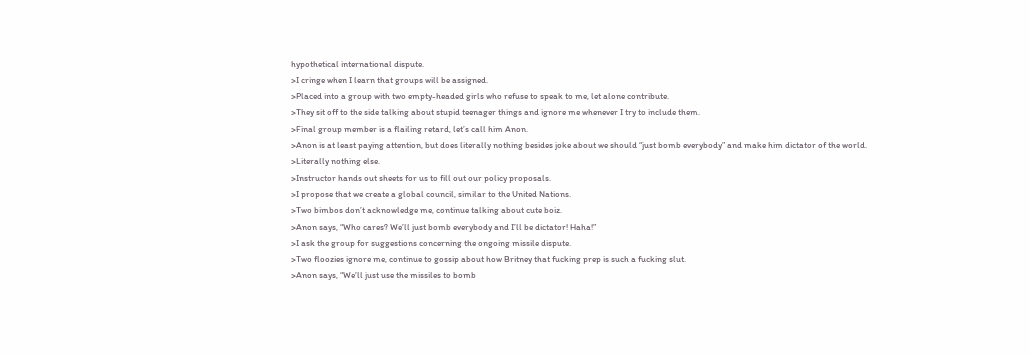hypothetical international dispute.
>I cringe when I learn that groups will be assigned.
>Placed into a group with two empty-headed girls who refuse to speak to me, let alone contribute.
>They sit off to the side talking about stupid teenager things and ignore me whenever I try to include them.
>Final group member is a flailing retard, let’s call him Anon.
>Anon is at least paying attention, but does literally nothing besides joke about we should “just bomb everybody” and make him dictator of the world.
>Literally nothing else.
>Instructor hands out sheets for us to fill out our policy proposals.
>I propose that we create a global council, similar to the United Nations.
>Two bimbos don’t acknowledge me, continue talking about cute boiz.
>Anon says, “Who cares? We’ll just bomb everybody and I’ll be dictator! Haha!”
>I ask the group for suggestions concerning the ongoing missile dispute.
>Two floozies ignore me, continue to gossip about how Britney that fucking prep is such a fucking slut.
>Anon says, “We’ll just use the missiles to bomb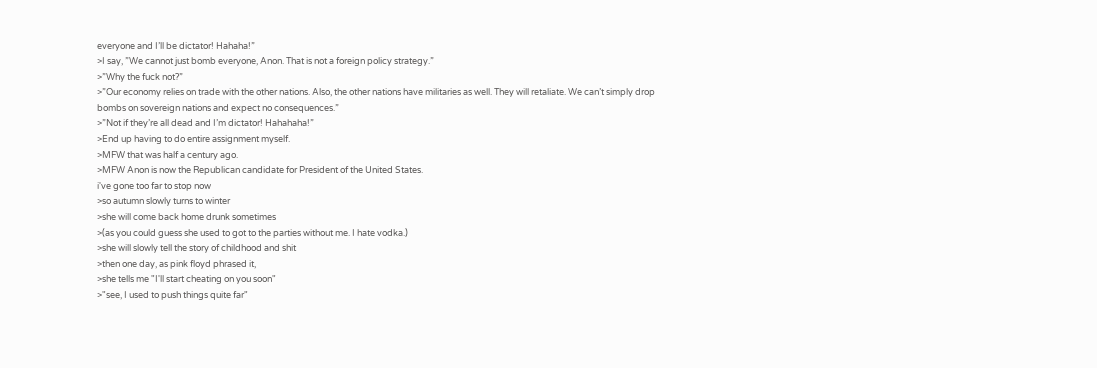everyone and I’ll be dictator! Hahaha!”
>I say, ”We cannot just bomb everyone, Anon. That is not a foreign policy strategy.”
>”Why the fuck not?”
>”Our economy relies on trade with the other nations. Also, the other nations have militaries as well. They will retaliate. We can’t simply drop bombs on sovereign nations and expect no consequences.”
>”Not if they’re all dead and I’m dictator! Hahahaha!”
>End up having to do entire assignment myself.
>MFW that was half a century ago.
>MFW Anon is now the Republican candidate for President of the United States.
i've gone too far to stop now
>so autumn slowly turns to winter
>she will come back home drunk sometimes
>(as you could guess she used to got to the parties without me. I hate vodka.)
>she will slowly tell the story of childhood and shit
>then one day, as pink floyd phrased it,
>she tells me "I'll start cheating on you soon"
>"see, I used to push things quite far"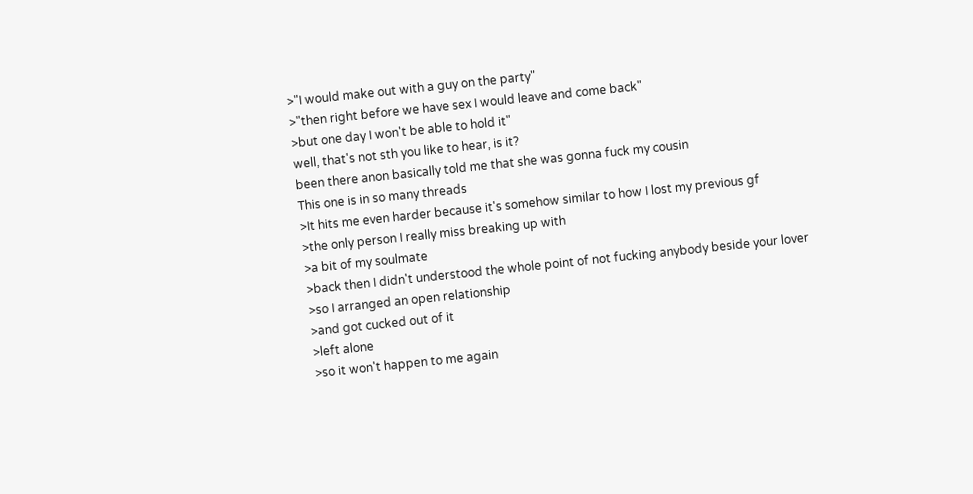>"I would make out with a guy on the party"
>"then right before we have sex I would leave and come back"
>but one day I won't be able to hold it"
well, that's not sth you like to hear, is it?
been there anon basically told me that she was gonna fuck my cousin
This one is in so many threads
>It hits me even harder because it's somehow similar to how I lost my previous gf
>the only person I really miss breaking up with
>a bit of my soulmate
>back then I didn't understood the whole point of not fucking anybody beside your lover
>so I arranged an open relationship
>and got cucked out of it
>left alone
>so it won't happen to me again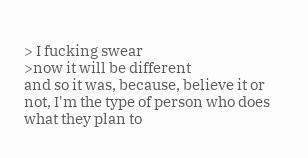> I fucking swear
>now it will be different
and so it was, because, believe it or not, I'm the type of person who does what they plan to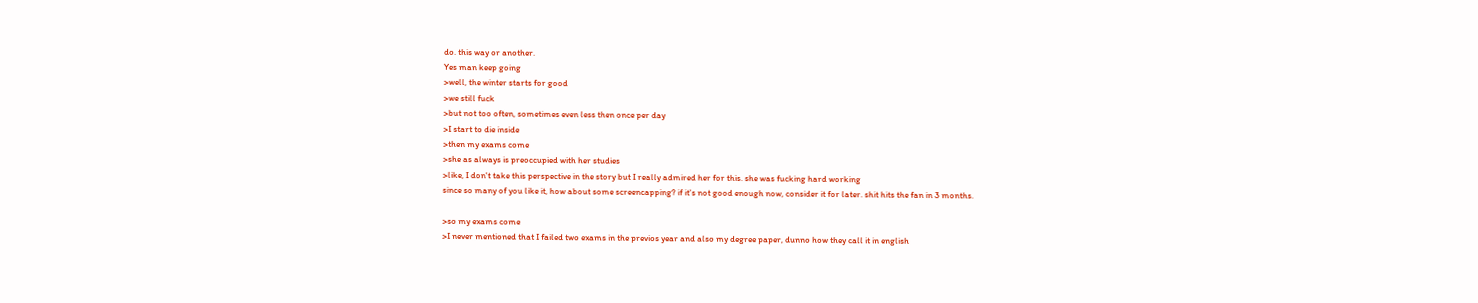do. this way or another.
Yes man keep going
>well, the winter starts for good
>we still fuck
>but not too often, sometimes even less then once per day
>I start to die inside
>then my exams come
>she as always is preoccupied with her studies
>like, I don't take this perspective in the story but I really admired her for this. she was fucking hard working
since so many of you like it, how about some screencapping? if it's not good enough now, consider it for later. shit hits the fan in 3 months.

>so my exams come
>I never mentioned that I failed two exams in the previos year and also my degree paper, dunno how they call it in english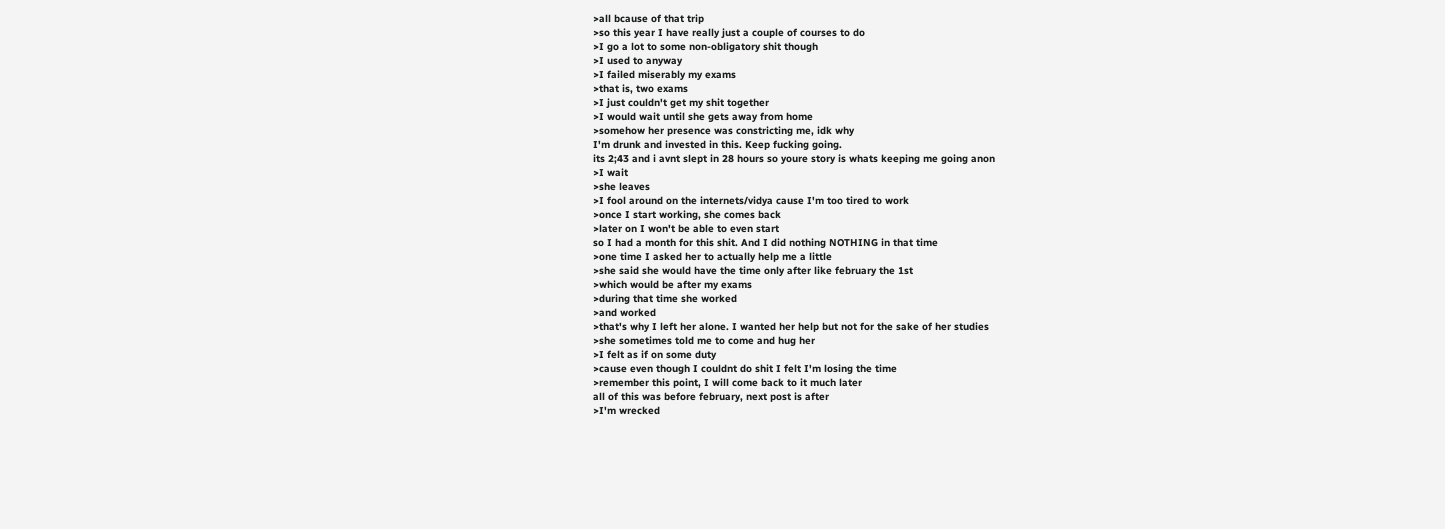>all bcause of that trip
>so this year I have really just a couple of courses to do
>I go a lot to some non-obligatory shit though
>I used to anyway
>I failed miserably my exams
>that is, two exams
>I just couldn't get my shit together
>I would wait until she gets away from home
>somehow her presence was constricting me, idk why
I'm drunk and invested in this. Keep fucking going.
its 2;43 and i avnt slept in 28 hours so youre story is whats keeping me going anon
>I wait
>she leaves
>I fool around on the internets/vidya cause I'm too tired to work
>once I start working, she comes back
>later on I won't be able to even start
so I had a month for this shit. And I did nothing NOTHING in that time
>one time I asked her to actually help me a little
>she said she would have the time only after like february the 1st
>which would be after my exams
>during that time she worked
>and worked
>that's why I left her alone. I wanted her help but not for the sake of her studies
>she sometimes told me to come and hug her
>I felt as if on some duty
>cause even though I couldnt do shit I felt I'm losing the time
>remember this point, I will come back to it much later
all of this was before february, next post is after
>I'm wrecked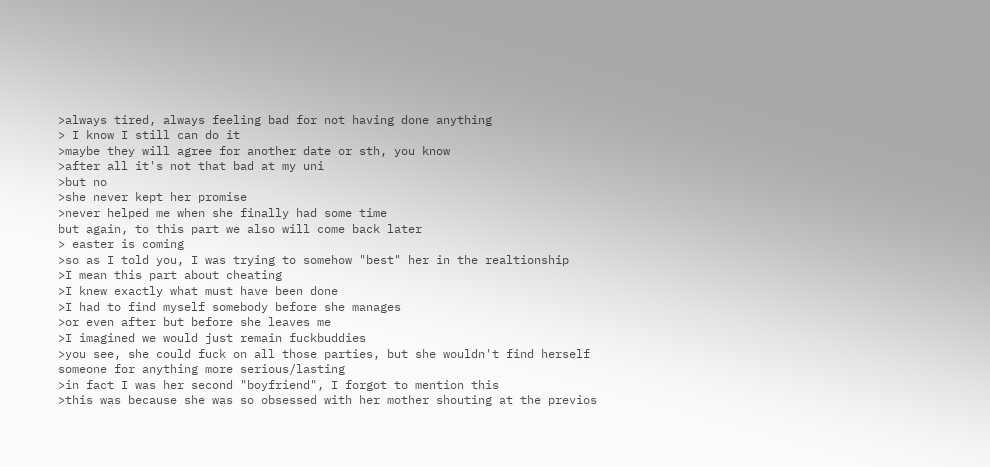>always tired, always feeling bad for not having done anything
> I know I still can do it
>maybe they will agree for another date or sth, you know
>after all it's not that bad at my uni
>but no
>she never kept her promise
>never helped me when she finally had some time
but again, to this part we also will come back later
> easter is coming
>so as I told you, I was trying to somehow "best" her in the realtionship
>I mean this part about cheating
>I knew exactly what must have been done
>I had to find myself somebody before she manages
>or even after but before she leaves me
>I imagined we would just remain fuckbuddies
>you see, she could fuck on all those parties, but she wouldn't find herself someone for anything more serious/lasting
>in fact I was her second "boyfriend", I forgot to mention this
>this was because she was so obsessed with her mother shouting at the previos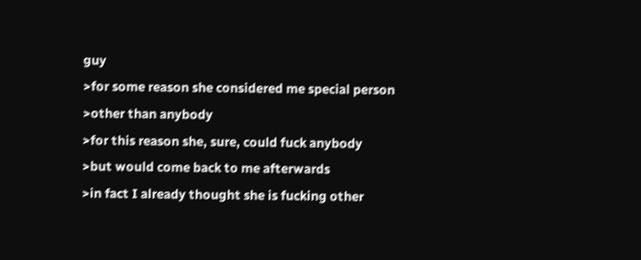guy
>for some reason she considered me special person
>other than anybody
>for this reason she, sure, could fuck anybody
>but would come back to me afterwards
>in fact I already thought she is fucking other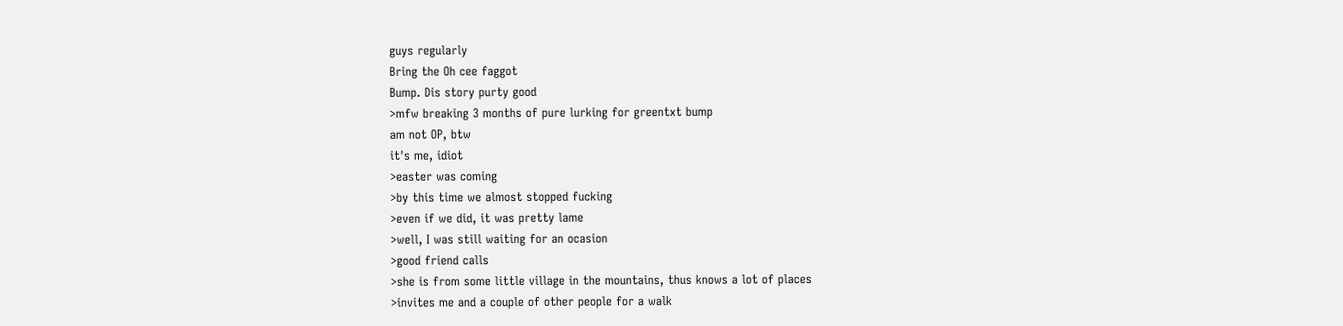guys regularly
Bring the Oh cee faggot
Bump. Dis story purty good
>mfw breaking 3 months of pure lurking for greentxt bump
am not OP, btw
it's me, idiot
>easter was coming
>by this time we almost stopped fucking
>even if we did, it was pretty lame
>well, I was still waiting for an ocasion
>good friend calls
>she is from some little village in the mountains, thus knows a lot of places
>invites me and a couple of other people for a walk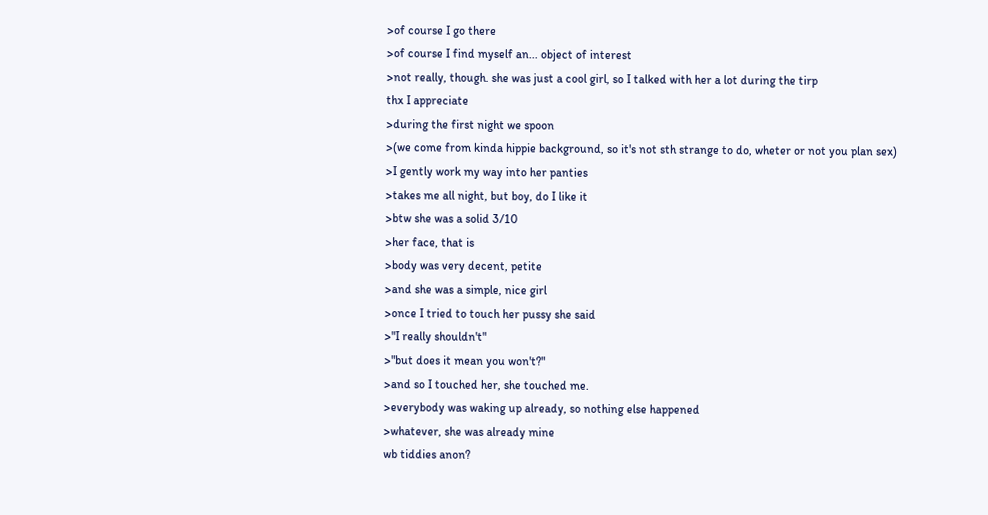>of course I go there
>of course I find myself an... object of interest
>not really, though. she was just a cool girl, so I talked with her a lot during the tirp
thx I appreciate
>during the first night we spoon
>(we come from kinda hippie background, so it's not sth strange to do, wheter or not you plan sex)
>I gently work my way into her panties
>takes me all night, but boy, do I like it
>btw she was a solid 3/10
>her face, that is
>body was very decent, petite
>and she was a simple, nice girl
>once I tried to touch her pussy she said
>"I really shouldn't"
>"but does it mean you won't?"
>and so I touched her, she touched me.
>everybody was waking up already, so nothing else happened
>whatever, she was already mine
wb tiddies anon?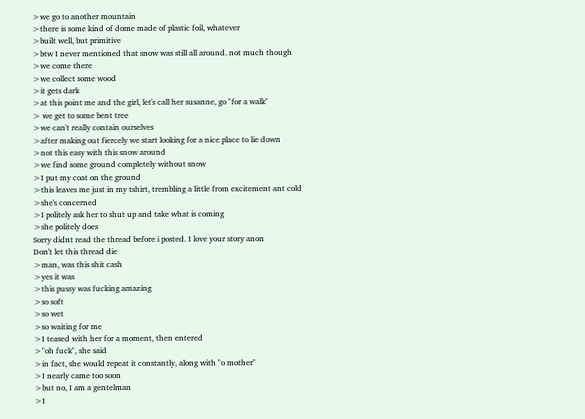>we go to another mountain
>there is some kind of dome made of plastic foil, whatever
>built well, but primitive
>btw I never mentioned that snow was still all around. not much though
>we come there
>we collect some wood
>it gets dark
>at this point me and the girl, let's call her susanne, go "for a walk"
> we get to some bent tree
>we can't really contain ourselves
>after making out fiercely we start looking for a nice place to lie down
>not this easy with this snow around
>we find some ground completely without snow
>I put my coat on the ground
>this leaves me just in my tshirt, trembling a little from excitement ant cold
>she's concerned
>I politely ask her to shut up and take what is coming
>she politely does
Sorry didnt read the thread before i posted. I love your story anon
Don't let this thread die
>man, was this shit cash
>yes it was
>this pussy was fucking amazing
>so soft
>so wet
>so waiting for me
>I teased with her for a moment, then entered
>"oh fuck", she said
>in fact, she would repeat it constantly, along with "o mother"
>I nearly came too soon
>but no, I am a gentelman
>I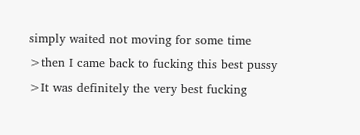simply waited not moving for some time
>then I came back to fucking this best pussy
>It was definitely the very best fucking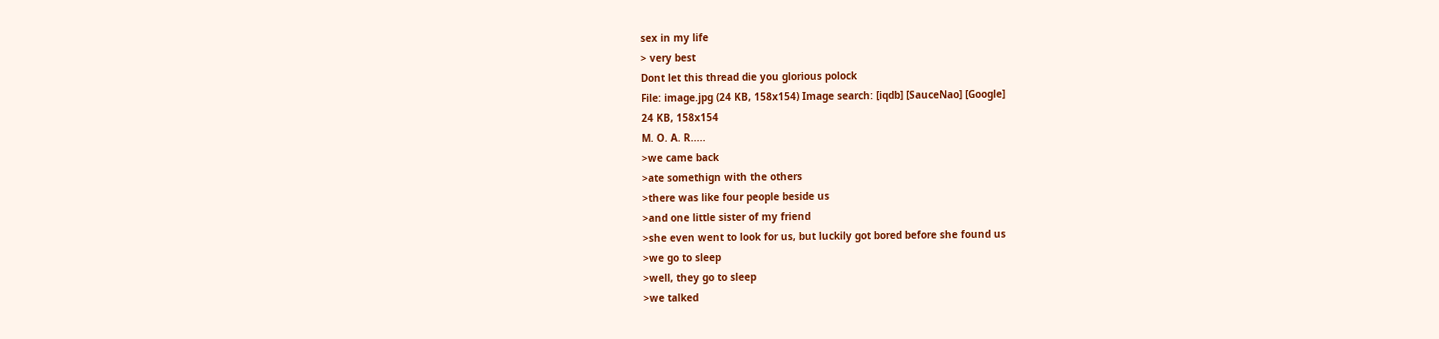sex in my life
> very best
Dont let this thread die you glorious polock
File: image.jpg (24 KB, 158x154) Image search: [iqdb] [SauceNao] [Google]
24 KB, 158x154
M. O. A. R.....
>we came back
>ate somethign with the others
>there was like four people beside us
>and one little sister of my friend
>she even went to look for us, but luckily got bored before she found us
>we go to sleep
>well, they go to sleep
>we talked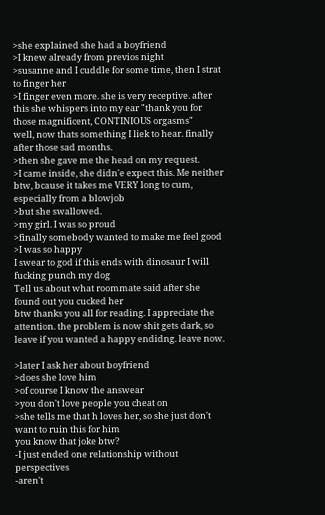>she explained she had a boyfriend
>I knew already from previos night
>susanne and I cuddle for some time, then I strat to finger her
>I finger even more. she is very receptive. after this she whispers into my ear "thank you for those magnificent, CONTINIOUS orgasms"
well, now thats something I liek to hear. finally after those sad months.
>then she gave me the head on my request.
>I came inside, she didn'e expect this. Me neither btw, bcause it takes me VERY long to cum, especially from a blowjob
>but she swallowed.
>my girl. I was so proud
>finally somebody wanted to make me feel good
>I was so happy
I swear to god if this ends with dinosaur I will fucking punch my dog
Tell us about what roommate said after she found out you cucked her
btw thanks you all for reading. I appreciate the attention. the problem is now shit gets dark, so leave if you wanted a happy endidng. leave now.

>later I ask her about boyfriend
>does she love him
>of course I know the answear
>you don't love people you cheat on
>she tells me that h loves her, so she just don't want to ruin this for him
you know that joke btw?
-I just ended one relationship without perspectives
-aren't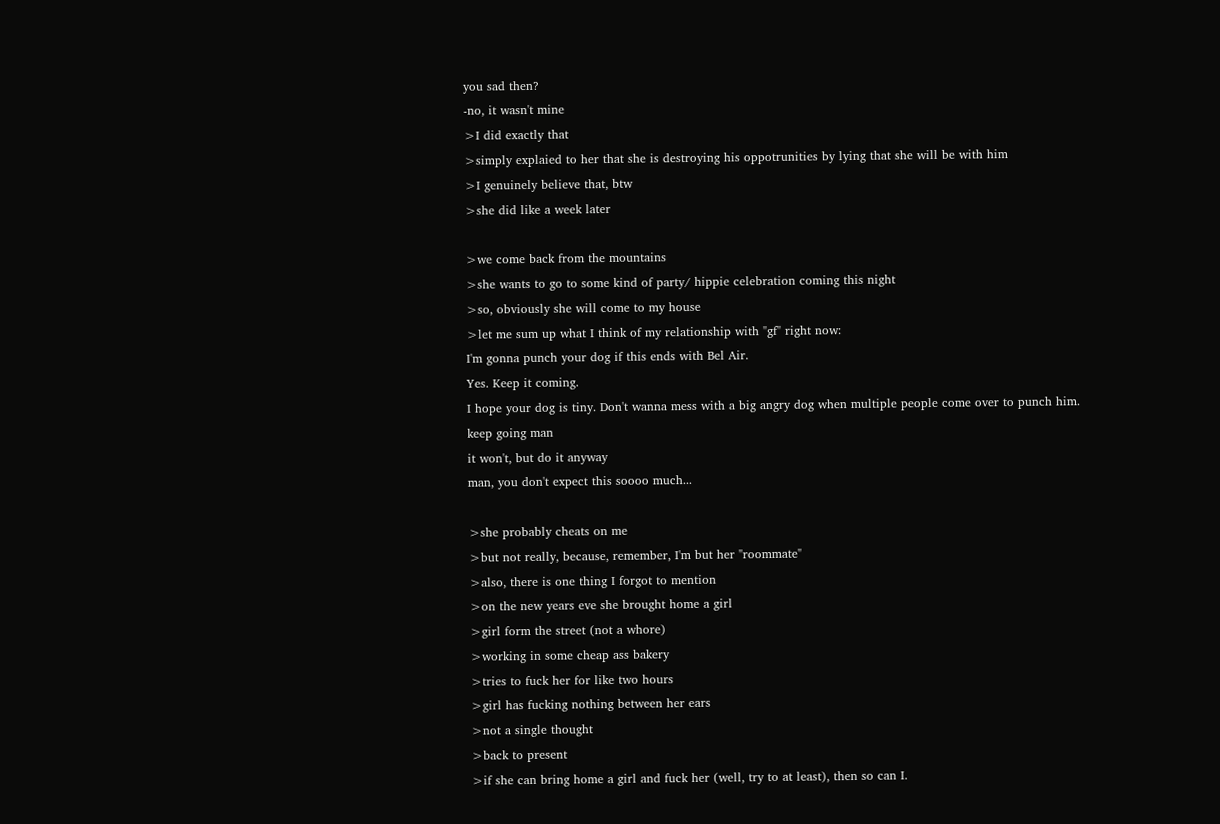you sad then?
-no, it wasn't mine
>I did exactly that
>simply explaied to her that she is destroying his oppotrunities by lying that she will be with him
>I genuinely believe that, btw
>she did like a week later

>we come back from the mountains
>she wants to go to some kind of party/ hippie celebration coming this night
>so, obviously she will come to my house
>let me sum up what I think of my relationship with "gf" right now:
I'm gonna punch your dog if this ends with Bel Air.
Yes. Keep it coming.
I hope your dog is tiny. Don't wanna mess with a big angry dog when multiple people come over to punch him.
keep going man
it won't, but do it anyway
man, you don't expect this soooo much...

>she probably cheats on me
>but not really, because, remember, I'm but her "roommate"
>also, there is one thing I forgot to mention
>on the new years eve she brought home a girl
>girl form the street (not a whore)
>working in some cheap ass bakery
>tries to fuck her for like two hours
>girl has fucking nothing between her ears
>not a single thought
>back to present
>if she can bring home a girl and fuck her (well, try to at least), then so can I.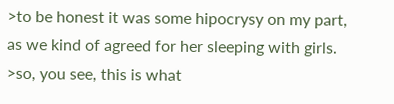>to be honest it was some hipocrysy on my part, as we kind of agreed for her sleeping with girls.
>so, you see, this is what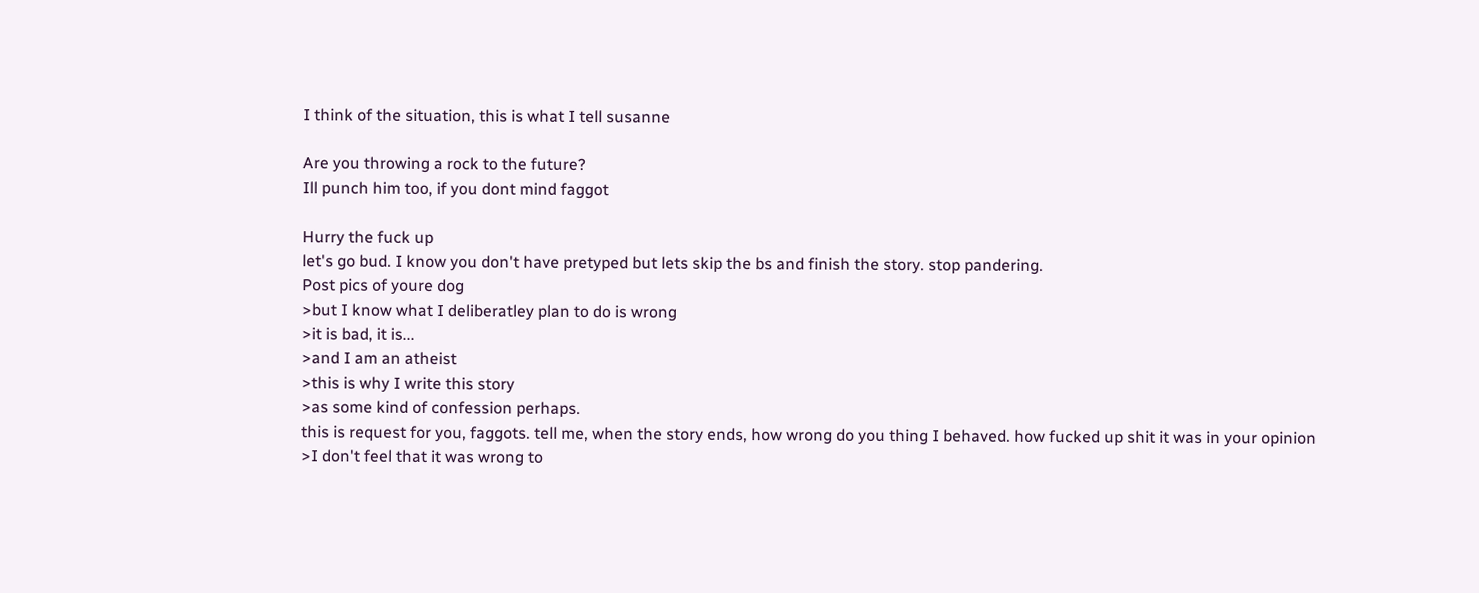I think of the situation, this is what I tell susanne

Are you throwing a rock to the future?
Ill punch him too, if you dont mind faggot

Hurry the fuck up
let's go bud. I know you don't have pretyped but lets skip the bs and finish the story. stop pandering.
Post pics of youre dog
>but I know what I deliberatley plan to do is wrong
>it is bad, it is...
>and I am an atheist
>this is why I write this story
>as some kind of confession perhaps.
this is request for you, faggots. tell me, when the story ends, how wrong do you thing I behaved. how fucked up shit it was in your opinion
>I don't feel that it was wrong to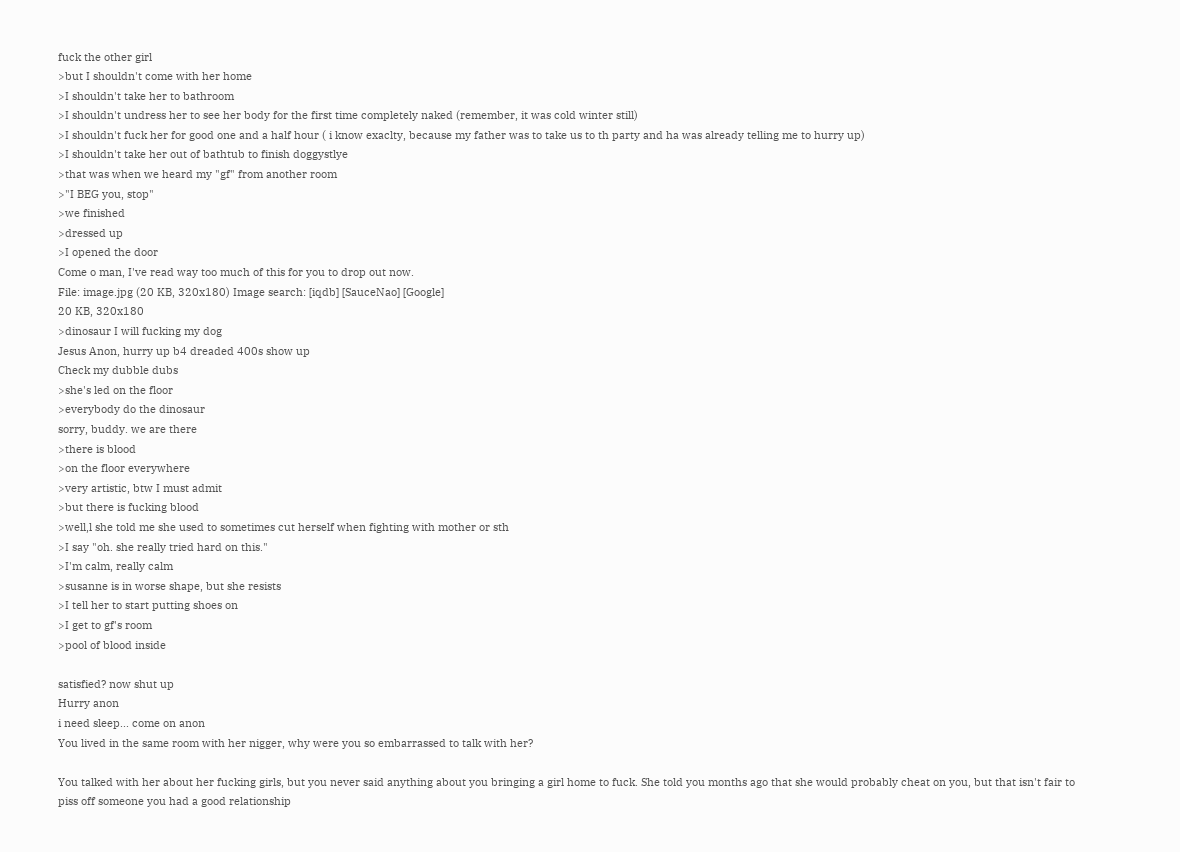fuck the other girl
>but I shouldn't come with her home
>I shouldn't take her to bathroom
>I shouldn't undress her to see her body for the first time completely naked (remember, it was cold winter still)
>I shouldn't fuck her for good one and a half hour ( i know exaclty, because my father was to take us to th party and ha was already telling me to hurry up)
>I shouldn't take her out of bathtub to finish doggystlye
>that was when we heard my "gf" from another room
>"I BEG you, stop"
>we finished
>dressed up
>I opened the door
Come o man, I've read way too much of this for you to drop out now.
File: image.jpg (20 KB, 320x180) Image search: [iqdb] [SauceNao] [Google]
20 KB, 320x180
>dinosaur I will fucking my dog
Jesus Anon, hurry up b4 dreaded 400s show up
Check my dubble dubs
>she's led on the floor
>everybody do the dinosaur
sorry, buddy. we are there
>there is blood
>on the floor everywhere
>very artistic, btw I must admit
>but there is fucking blood
>well,l she told me she used to sometimes cut herself when fighting with mother or sth
>I say "oh. she really tried hard on this."
>I'm calm, really calm
>susanne is in worse shape, but she resists
>I tell her to start putting shoes on
>I get to gf's room
>pool of blood inside

satisfied? now shut up
Hurry anon
i need sleep... come on anon
You lived in the same room with her nigger, why were you so embarrassed to talk with her?

You talked with her about her fucking girls, but you never said anything about you bringing a girl home to fuck. She told you months ago that she would probably cheat on you, but that isn't fair to
piss off someone you had a good relationship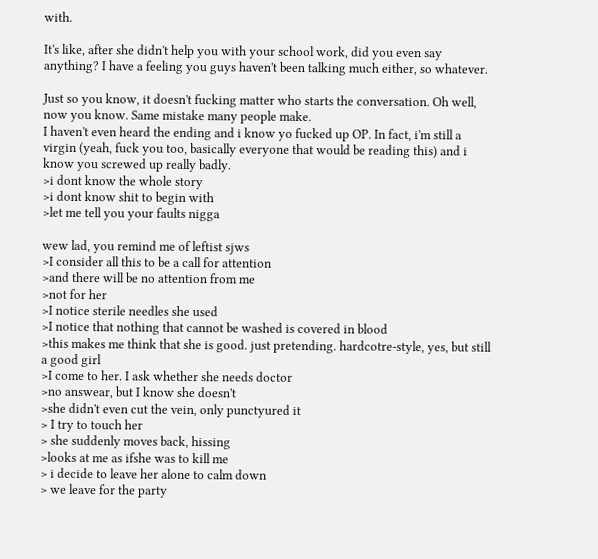with.

It's like, after she didn't help you with your school work, did you even say anything? I have a feeling you guys haven't been talking much either, so whatever.

Just so you know, it doesn't fucking matter who starts the conversation. Oh well, now you know. Same mistake many people make.
I haven't even heard the ending and i know yo fucked up OP. In fact, i'm still a virgin (yeah, fuck you too, basically everyone that would be reading this) and i know you screwed up really badly.
>i dont know the whole story
>i dont know shit to begin with
>let me tell you your faults nigga

wew lad, you remind me of leftist sjws
>I consider all this to be a call for attention
>and there will be no attention from me
>not for her
>I notice sterile needles she used
>I notice that nothing that cannot be washed is covered in blood
>this makes me think that she is good. just pretending. hardcotre-style, yes, but still a good girl
>I come to her. I ask whether she needs doctor
>no answear, but I know she doesn't
>she didn't even cut the vein, only punctyured it
> I try to touch her
> she suddenly moves back, hissing
>looks at me as ifshe was to kill me
> i decide to leave her alone to calm down
> we leave for the party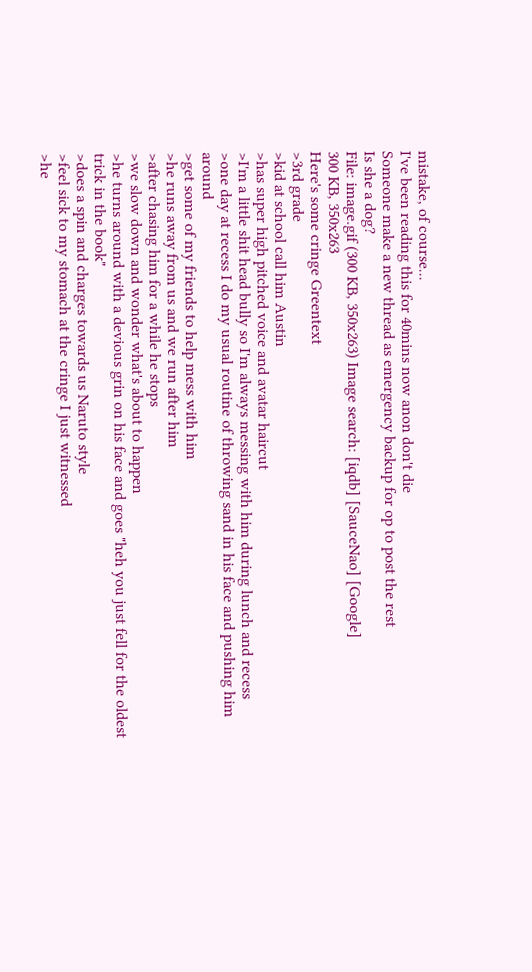mistake, of course...
I've been reading this for 40mins now anon don't die
Someone make a new thread as emergency backup for op to post the rest
Is she a dog?
File: image.gif (300 KB, 350x263) Image search: [iqdb] [SauceNao] [Google]
300 KB, 350x263
Here's some cringe Greentext
>3rd grade
>kid at school call him Austin
>has super high pitched voice and avatar haircut
>I'm a little shit head bully so I'm always messing with him during lunch and recess
>one day at recess I do my usual routine of throwing sand in his face and pushing him around
>get some of my friends to help mess with him
>he runs away from us and we run after him
>after chasing him for a while he stops
>we slow down and wonder what's about to happen
>he turns around with a devious grin on his face and goes "heh you just fell for the oldest trick in the book"
>does a spin and charges towards us Naruto style
>feel sick to my stomach at the cringe I just witnessed
>he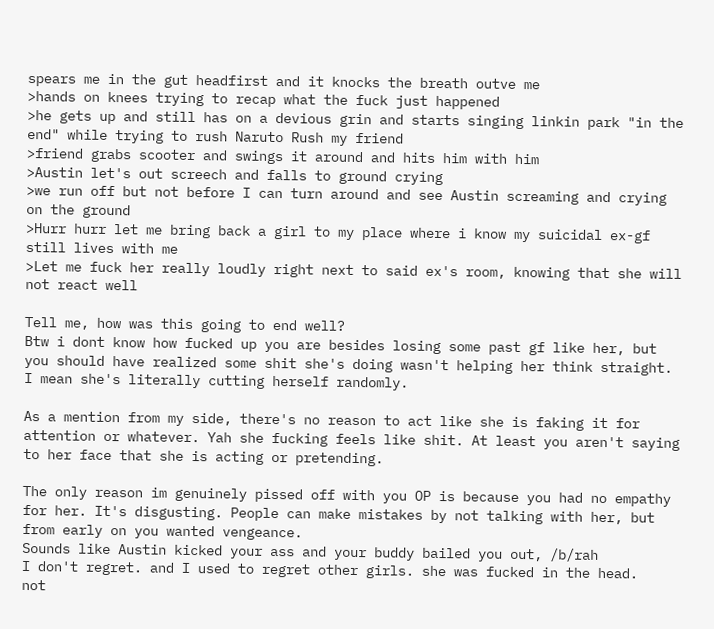spears me in the gut headfirst and it knocks the breath outve me
>hands on knees trying to recap what the fuck just happened
>he gets up and still has on a devious grin and starts singing linkin park "in the end" while trying to rush Naruto Rush my friend
>friend grabs scooter and swings it around and hits him with him
>Austin let's out screech and falls to ground crying
>we run off but not before I can turn around and see Austin screaming and crying on the ground
>Hurr hurr let me bring back a girl to my place where i know my suicidal ex-gf still lives with me
>Let me fuck her really loudly right next to said ex's room, knowing that she will not react well

Tell me, how was this going to end well?
Btw i dont know how fucked up you are besides losing some past gf like her, but you should have realized some shit she's doing wasn't helping her think straight. I mean she's literally cutting herself randomly.

As a mention from my side, there's no reason to act like she is faking it for attention or whatever. Yah she fucking feels like shit. At least you aren't saying to her face that she is acting or pretending.

The only reason im genuinely pissed off with you OP is because you had no empathy for her. It's disgusting. People can make mistakes by not talking with her, but from early on you wanted vengeance.
Sounds like Austin kicked your ass and your buddy bailed you out, /b/rah
I don't regret. and I used to regret other girls. she was fucked in the head.
not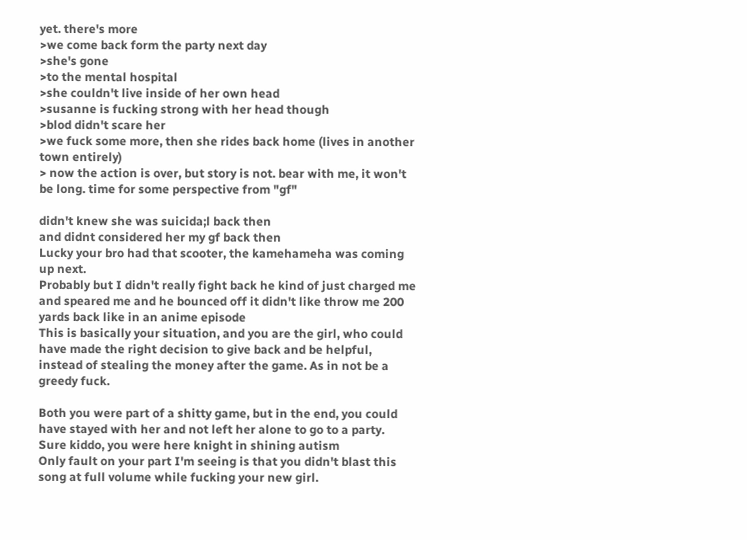yet. there's more
>we come back form the party next day
>she's gone
>to the mental hospital
>she couldn't live inside of her own head
>susanne is fucking strong with her head though
>blod didn't scare her
>we fuck some more, then she rides back home (lives in another town entirely)
> now the action is over, but story is not. bear with me, it won't be long. time for some perspective from "gf"

didn't knew she was suicida;l back then
and didnt considered her my gf back then
Lucky your bro had that scooter, the kamehameha was coming up next.
Probably but I didn't really fight back he kind of just charged me and speared me and he bounced off it didn't like throw me 200 yards back like in an anime episode
This is basically your situation, and you are the girl, who could have made the right decision to give back and be helpful, instead of stealing the money after the game. As in not be a greedy fuck.

Both you were part of a shitty game, but in the end, you could have stayed with her and not left her alone to go to a party.
Sure kiddo, you were here knight in shining autism
Only fault on your part I'm seeing is that you didn't blast this song at full volume while fucking your new girl.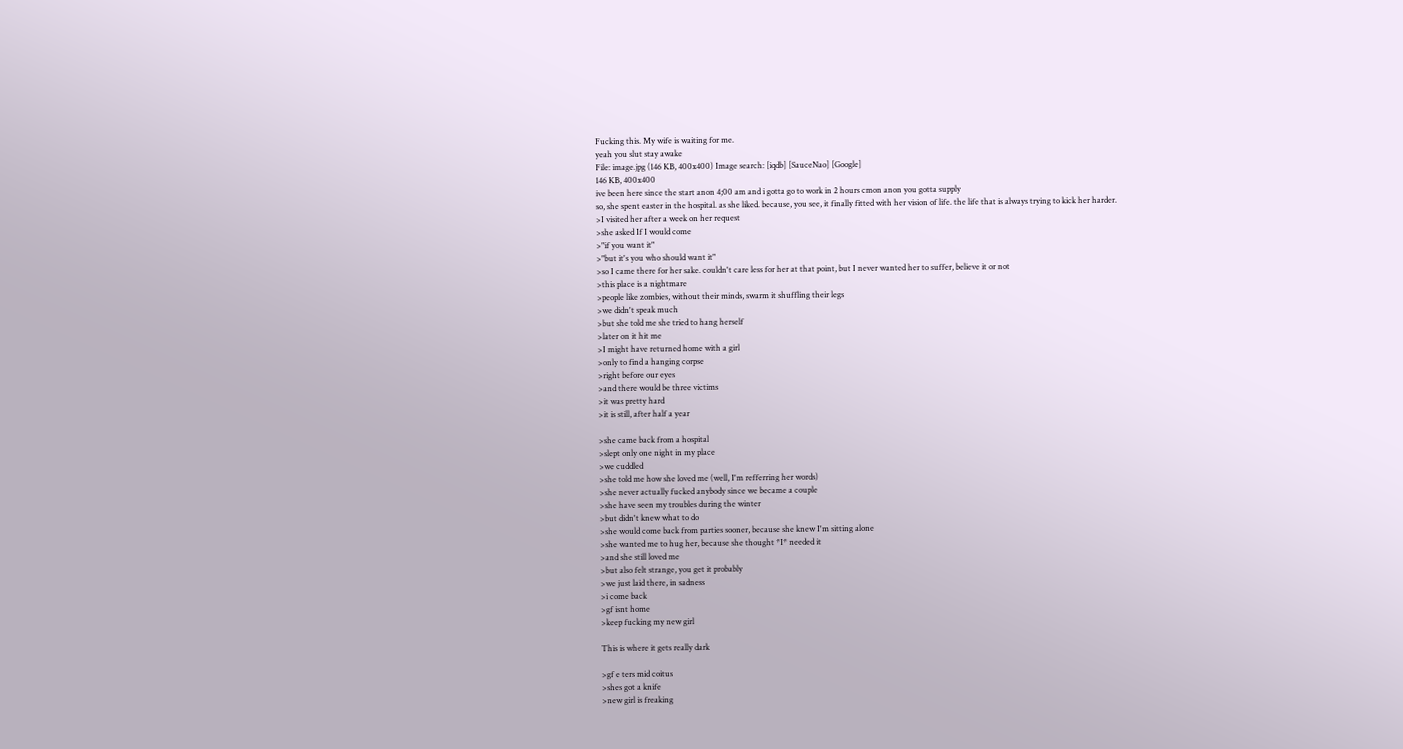Fucking this. My wife is waiting for me.
yeah you slut stay awake
File: image.jpg (146 KB, 400x400) Image search: [iqdb] [SauceNao] [Google]
146 KB, 400x400
ive been here since the start anon 4;00 am and i gotta go to work in 2 hours cmon anon you gotta supply
so, she spent easter in the hospital. as she liked. because, you see, it finally fitted with her vision of life. the life that is always trying to kick her harder.
>I visited her after a week on her request
>she asked If I would come
>"if you want it"
>"but it's you who should want it"
>so I came there for her sake. couldn't care less for her at that point, but I never wanted her to suffer, believe it or not
>this place is a nightmare
>people like zombies, without their minds, swarm it shuffling their legs
>we didn't speak much
>but she told me she tried to hang herself
>later on it hit me
>I might have returned home with a girl
>only to find a hanging corpse
>right before our eyes
>and there would be three victims
>it was pretty hard
>it is still, after half a year

>she came back from a hospital
>slept only one night in my place
>we cuddled
>she told me how she loved me (well, I'm refferring her words)
>she never actually fucked anybody since we became a couple
>she have seen my troubles during the winter
>but didn't knew what to do
>she would come back from parties sooner, because she knew I'm sitting alone
>she wanted me to hug her, because she thought *I* needed it
>and she still loved me
>but also felt strange, you get it probably
>we just laid there, in sadness
>i come back
>gf isnt home
>keep fucking my new girl

This is where it gets really dark

>gf e ters mid coitus
>shes got a knife
>new girl is freaking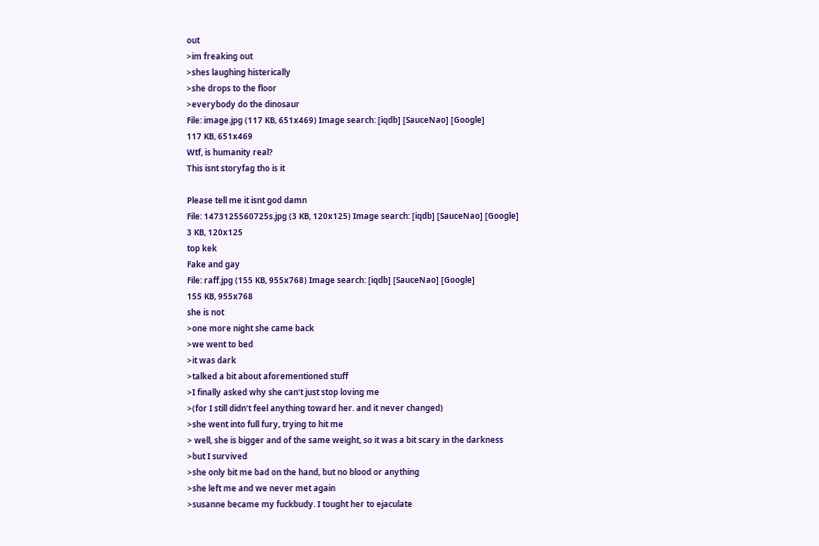out
>im freaking out
>shes laughing histerically
>she drops to the floor
>everybody do the dinosaur
File: image.jpg (117 KB, 651x469) Image search: [iqdb] [SauceNao] [Google]
117 KB, 651x469
Wtf, is humanity real?
This isnt storyfag tho is it

Please tell me it isnt god damn
File: 1473125560725s.jpg (3 KB, 120x125) Image search: [iqdb] [SauceNao] [Google]
3 KB, 120x125
top kek
Fake and gay
File: raff.jpg (155 KB, 955x768) Image search: [iqdb] [SauceNao] [Google]
155 KB, 955x768
she is not
>one more night she came back
>we went to bed
>it was dark
>talked a bit about aforementioned stuff
>I finally asked why she can't just stop loving me
>(for I still didn't feel anything toward her. and it never changed)
>she went into full fury, trying to hit me
> well, she is bigger and of the same weight, so it was a bit scary in the darkness
>but I survived
>she only bit me bad on the hand, but no blood or anything
>she left me and we never met again
>susanne became my fuckbudy. I tought her to ejaculate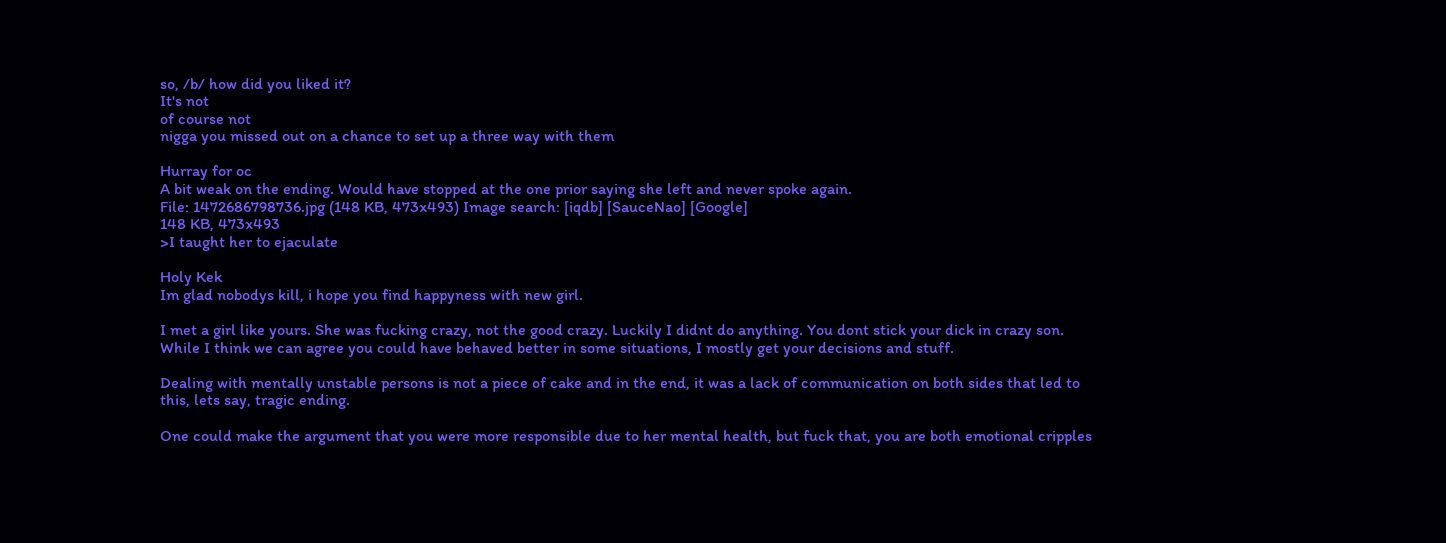so, /b/ how did you liked it?
It's not
of course not
nigga you missed out on a chance to set up a three way with them

Hurray for oc
A bit weak on the ending. Would have stopped at the one prior saying she left and never spoke again.
File: 1472686798736.jpg (148 KB, 473x493) Image search: [iqdb] [SauceNao] [Google]
148 KB, 473x493
>I taught her to ejaculate

Holy Kek
Im glad nobodys kill, i hope you find happyness with new girl.

I met a girl like yours. She was fucking crazy, not the good crazy. Luckily I didnt do anything. You dont stick your dick in crazy son.
While I think we can agree you could have behaved better in some situations, I mostly get your decisions and stuff.

Dealing with mentally unstable persons is not a piece of cake and in the end, it was a lack of communication on both sides that led to this, lets say, tragic ending.

One could make the argument that you were more responsible due to her mental health, but fuck that, you are both emotional cripples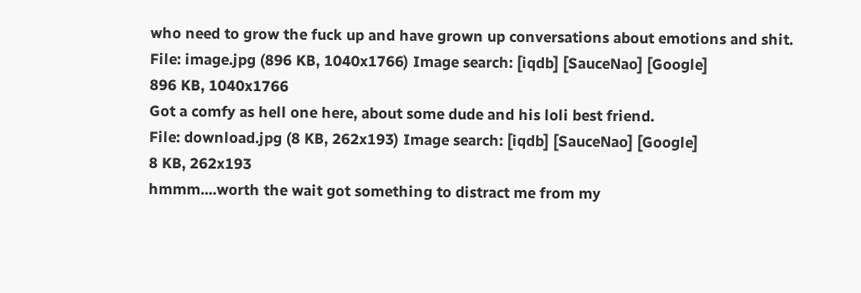who need to grow the fuck up and have grown up conversations about emotions and shit.
File: image.jpg (896 KB, 1040x1766) Image search: [iqdb] [SauceNao] [Google]
896 KB, 1040x1766
Got a comfy as hell one here, about some dude and his loli best friend.
File: download.jpg (8 KB, 262x193) Image search: [iqdb] [SauceNao] [Google]
8 KB, 262x193
hmmm....worth the wait got something to distract me from my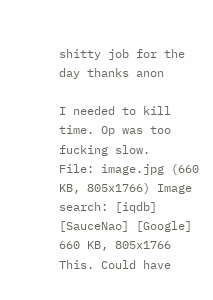shitty job for the day thanks anon

I needed to kill time. Op was too fucking slow.
File: image.jpg (660 KB, 805x1766) Image search: [iqdb] [SauceNao] [Google]
660 KB, 805x1766
This. Could have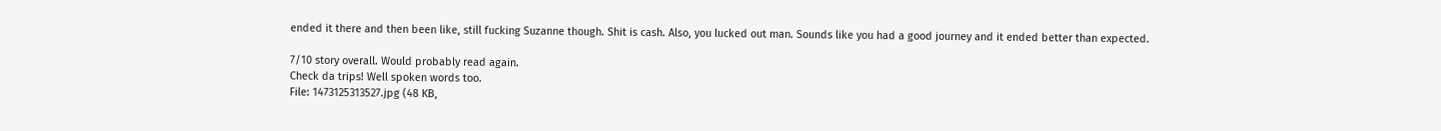ended it there and then been like, still fucking Suzanne though. Shit is cash. Also, you lucked out man. Sounds like you had a good journey and it ended better than expected.

7/10 story overall. Would probably read again.
Check da trips! Well spoken words too.
File: 1473125313527.jpg (48 KB,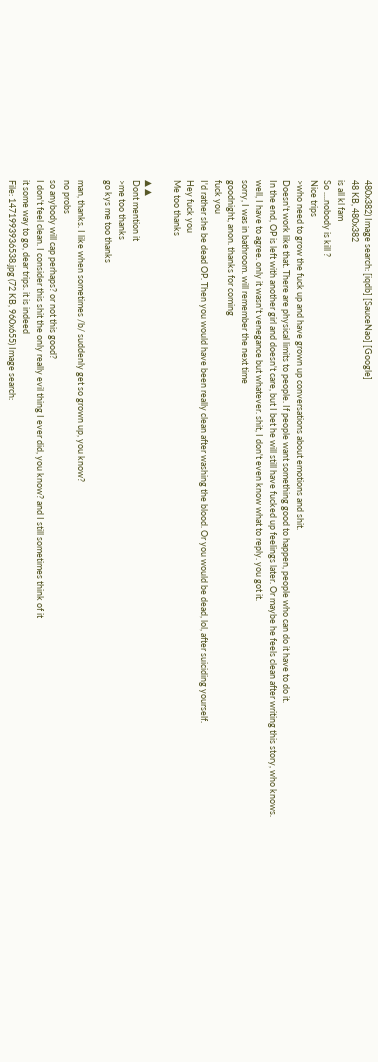480x382) Image search: [iqdb] [SauceNao] [Google]
48 KB, 480x382
is all kl fam
So ....nobody is kill ?
Nice trips
>who need to grow the fuck up and have grown up conversations about emotions and shit.
Doesn't work like that. There are physical limits to people. If people want something good to happen, people who can do it have to do it.
In the end, OP is left with another girl and doesn't care, but I bet he will still have fucked up feelings later. Or maybe he feels clean after writing this story, who knows.
well, I have to agree. only it wasn't venegance but whatever. shit, I don't even know what to reply. you got it.
sorry, I was in bathroom. will remember the next time
goodnight, anon. thanks for coming
fuck you
I'd rather she be dead OP. Then you would have been really clean after washing the blood. Or you would be dead, lol, after suiciding yourself.
Hey fuck you
Me too thanks

▲ ▲
Dont mention it
>me too thanks
go kys me too thanks

man, thanks. I like when sometimes /b/ suddenly get so grown up, you know?
no probs
so anybody will cap perhaps? or not this good?
I don't feel clean. I consider this shit the only really evil thing I ever did, you know? and I still sometimes think of it
it some way to go, dear trips. it is indeed
File: 1471993936538.jpg (72 KB, 960x655) Image search: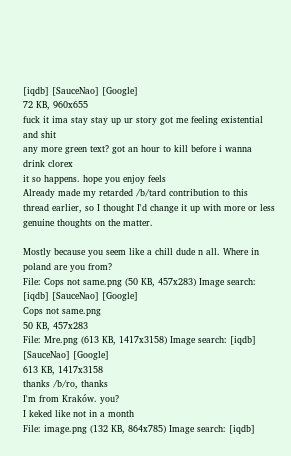[iqdb] [SauceNao] [Google]
72 KB, 960x655
fuck it ima stay stay up ur story got me feeling existential and shit
any more green text? got an hour to kill before i wanna drink clorex
it so happens. hope you enjoy feels
Already made my retarded /b/tard contribution to this thread earlier, so I thought I'd change it up with more or less genuine thoughts on the matter.

Mostly because you seem like a chill dude n all. Where in poland are you from?
File: Cops not same.png (50 KB, 457x283) Image search: [iqdb] [SauceNao] [Google]
Cops not same.png
50 KB, 457x283
File: Mre.png (613 KB, 1417x3158) Image search: [iqdb] [SauceNao] [Google]
613 KB, 1417x3158
thanks /b/ro, thanks
I'm from Kraków. you?
I keked like not in a month
File: image.png (132 KB, 864x785) Image search: [iqdb]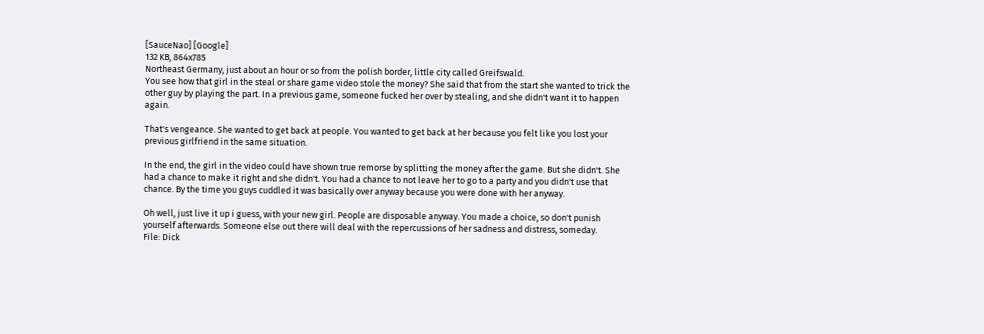[SauceNao] [Google]
132 KB, 864x785
Northeast Germany, just about an hour or so from the polish border, little city called Greifswald.
You see how that girl in the steal or share game video stole the money? She said that from the start she wanted to trick the other guy by playing the part. In a previous game, someone fucked her over by stealing, and she didn't want it to happen again.

That's vengeance. She wanted to get back at people. You wanted to get back at her because you felt like you lost your previous girlfriend in the same situation.

In the end, the girl in the video could have shown true remorse by splitting the money after the game. But she didn't. She had a chance to make it right and she didn't. You had a chance to not leave her to go to a party and you didn't use that chance. By the time you guys cuddled it was basically over anyway because you were done with her anyway.

Oh well, just live it up i guess, with your new girl. People are disposable anyway. You made a choice, so don't punish yourself afterwards. Someone else out there will deal with the repercussions of her sadness and distress, someday.
File: Dick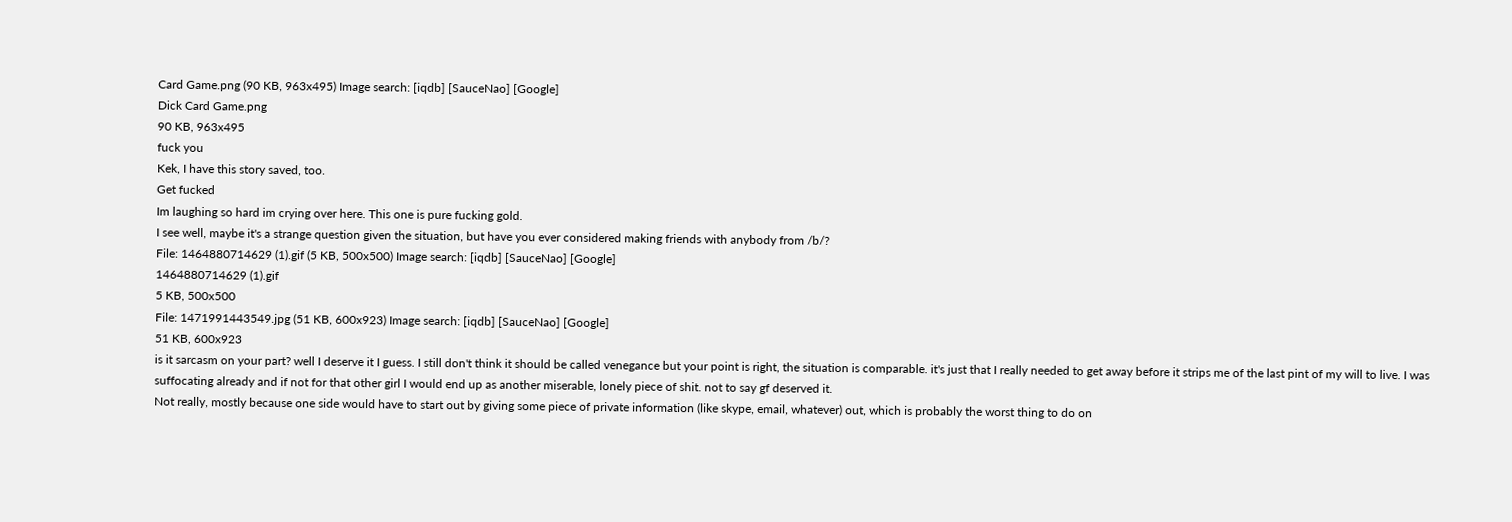Card Game.png (90 KB, 963x495) Image search: [iqdb] [SauceNao] [Google]
Dick Card Game.png
90 KB, 963x495
fuck you
Kek, I have this story saved, too.
Get fucked
Im laughing so hard im crying over here. This one is pure fucking gold.
I see well, maybe it's a strange question given the situation, but have you ever considered making friends with anybody from /b/?
File: 1464880714629 (1).gif (5 KB, 500x500) Image search: [iqdb] [SauceNao] [Google]
1464880714629 (1).gif
5 KB, 500x500
File: 1471991443549.jpg (51 KB, 600x923) Image search: [iqdb] [SauceNao] [Google]
51 KB, 600x923
is it sarcasm on your part? well I deserve it I guess. I still don't think it should be called venegance but your point is right, the situation is comparable. it's just that I really needed to get away before it strips me of the last pint of my will to live. I was suffocating already and if not for that other girl I would end up as another miserable, lonely piece of shit. not to say gf deserved it.
Not really, mostly because one side would have to start out by giving some piece of private information (like skype, email, whatever) out, which is probably the worst thing to do on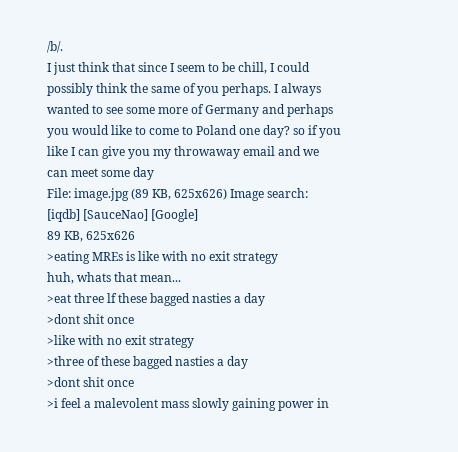/b/.
I just think that since I seem to be chill, I could possibly think the same of you perhaps. I always wanted to see some more of Germany and perhaps you would like to come to Poland one day? so if you like I can give you my throwaway email and we can meet some day
File: image.jpg (89 KB, 625x626) Image search: [iqdb] [SauceNao] [Google]
89 KB, 625x626
>eating MREs is like with no exit strategy
huh, whats that mean...
>eat three lf these bagged nasties a day
>dont shit once
>like with no exit strategy
>three of these bagged nasties a day
>dont shit once
>i feel a malevolent mass slowly gaining power in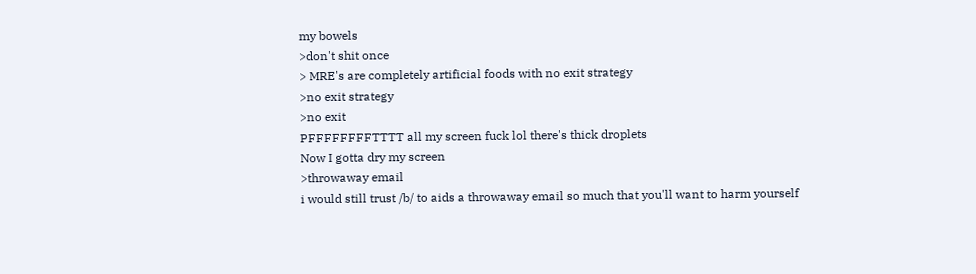my bowels
>don't shit once
> MRE's are completely artificial foods with no exit strategy
>no exit strategy
>no exit
PFFFFFFFFTTTT all my screen fuck lol there's thick droplets
Now I gotta dry my screen
>throwaway email
i would still trust /b/ to aids a throwaway email so much that you'll want to harm yourself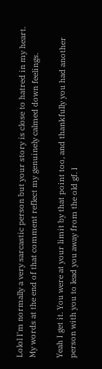Lolol I'm normally a very sarcastic person but your story is close to hatred in my heart. My words at the end of that comment reflect my genuinely calmed down feelings.

Yeah I get it. You were at your limit by that point too, and thankfully you had another person with you to lead you away from the old gf. I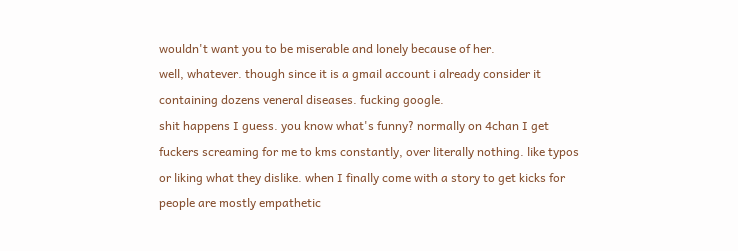wouldn't want you to be miserable and lonely because of her.
well, whatever. though since it is a gmail account i already consider it containing dozens veneral diseases. fucking google.
shit happens I guess. you know what's funny? normally on 4chan I get fuckers screaming for me to kms constantly, over literally nothing. like typos or liking what they dislike. when I finally come with a story to get kicks for people are mostly empathetic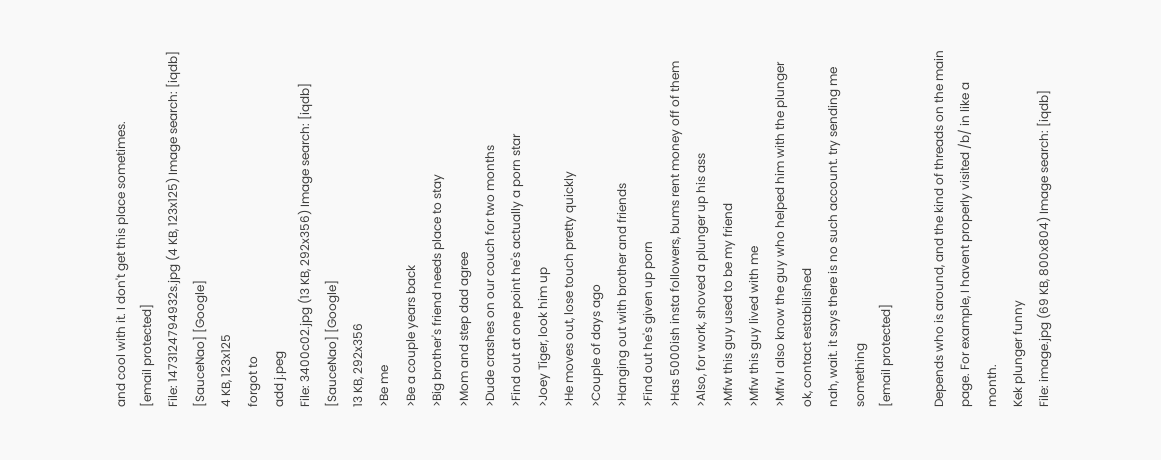and cool with it. I don't get this place sometimes.
[email protected]
File: 1473124794932s.jpg (4 KB, 123x125) Image search: [iqdb] [SauceNao] [Google]
4 KB, 123x125
forgot to
add j.peg
File: 3400c02.jpg (13 KB, 292x356) Image search: [iqdb] [SauceNao] [Google]
13 KB, 292x356
>Be me
>Be a couple years back
>Big brother's friend needs place to stay
>Mom and step dad agree
>Dude crashes on our couch for two months
>Find out at one point he's actually a porn star
>Joey Tiger, look him up
>He moves out, lose touch pretty quickly
>Couple of days ago
>Hanging out with brother and friends
>Find out he's given up porn
>Has 5000ish insta followers, bums rent money off of them
>Also, for work, shoved a plunger up his ass
>Mfw this guy used to be my friend
>Mfw this guy lived with me
>Mfw I also know the guy who helped him with the plunger
ok, contact estabilished
nah, wait. it says there is no such account. try sending me something
[email protected]

Depends who is around, and the kind of threads on the main page. For example, I havent properly visited /b/ in like a month.
Kek plunger funny
File: image.jpg (69 KB, 800x804) Image search: [iqdb]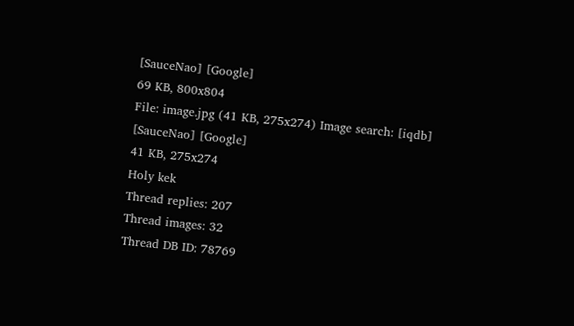[SauceNao] [Google]
69 KB, 800x804
File: image.jpg (41 KB, 275x274) Image search: [iqdb] [SauceNao] [Google]
41 KB, 275x274
Holy kek
Thread replies: 207
Thread images: 32
Thread DB ID: 78769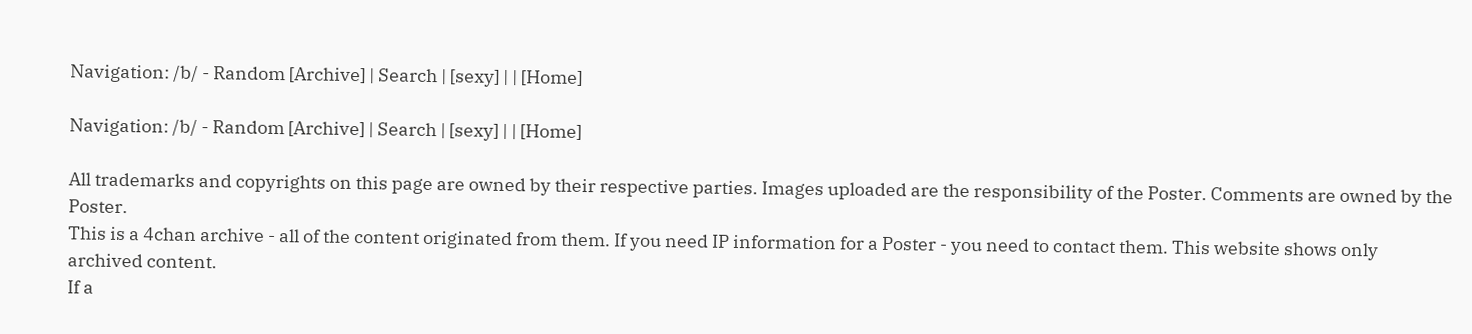Navigation: /b/ - Random [Archive] | Search | [sexy] | | [Home]

Navigation: /b/ - Random [Archive] | Search | [sexy] | | [Home]

All trademarks and copyrights on this page are owned by their respective parties. Images uploaded are the responsibility of the Poster. Comments are owned by the Poster.
This is a 4chan archive - all of the content originated from them. If you need IP information for a Poster - you need to contact them. This website shows only archived content.
If a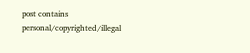post contains personal/copyrighted/illegal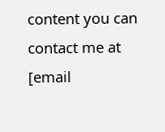content you can contact me at [email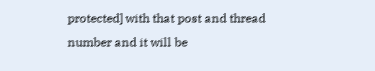protected] with that post and thread number and it will be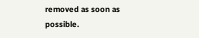removed as soon as possible.